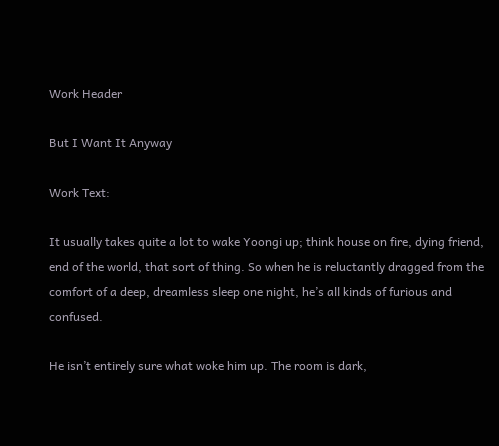Work Header

But I Want It Anyway

Work Text:

It usually takes quite a lot to wake Yoongi up; think house on fire, dying friend, end of the world, that sort of thing. So when he is reluctantly dragged from the comfort of a deep, dreamless sleep one night, he’s all kinds of furious and confused.

He isn’t entirely sure what woke him up. The room is dark,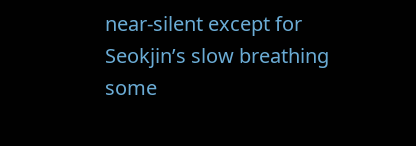near-silent except for Seokjin’s slow breathing some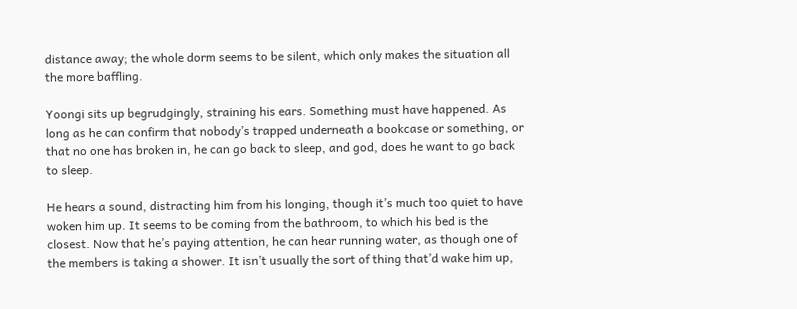distance away; the whole dorm seems to be silent, which only makes the situation all the more baffling.

Yoongi sits up begrudgingly, straining his ears. Something must have happened. As long as he can confirm that nobody’s trapped underneath a bookcase or something, or that no one has broken in, he can go back to sleep, and god, does he want to go back to sleep.

He hears a sound, distracting him from his longing, though it’s much too quiet to have woken him up. It seems to be coming from the bathroom, to which his bed is the closest. Now that he’s paying attention, he can hear running water, as though one of the members is taking a shower. It isn’t usually the sort of thing that’d wake him up,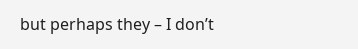but perhaps they – I don’t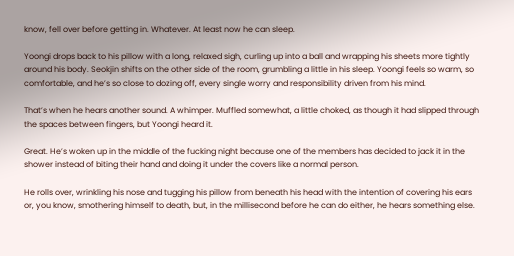know, fell over before getting in. Whatever. At least now he can sleep.

Yoongi drops back to his pillow with a long, relaxed sigh, curling up into a ball and wrapping his sheets more tightly around his body. Seokjin shifts on the other side of the room, grumbling a little in his sleep. Yoongi feels so warm, so comfortable, and he’s so close to dozing off, every single worry and responsibility driven from his mind.

That’s when he hears another sound. A whimper. Muffled somewhat, a little choked, as though it had slipped through the spaces between fingers, but Yoongi heard it.

Great. He’s woken up in the middle of the fucking night because one of the members has decided to jack it in the shower instead of biting their hand and doing it under the covers like a normal person.

He rolls over, wrinkling his nose and tugging his pillow from beneath his head with the intention of covering his ears or, you know, smothering himself to death, but, in the millisecond before he can do either, he hears something else.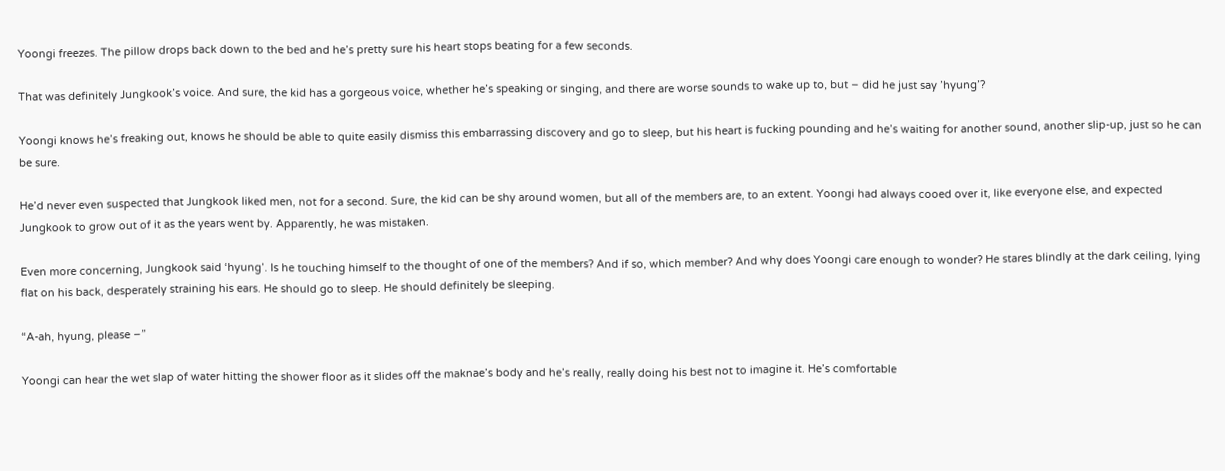Yoongi freezes. The pillow drops back down to the bed and he’s pretty sure his heart stops beating for a few seconds.

That was definitely Jungkook’s voice. And sure, the kid has a gorgeous voice, whether he’s speaking or singing, and there are worse sounds to wake up to, but – did he just say ’hyung’?

Yoongi knows he’s freaking out, knows he should be able to quite easily dismiss this embarrassing discovery and go to sleep, but his heart is fucking pounding and he’s waiting for another sound, another slip-up, just so he can be sure.

He’d never even suspected that Jungkook liked men, not for a second. Sure, the kid can be shy around women, but all of the members are, to an extent. Yoongi had always cooed over it, like everyone else, and expected Jungkook to grow out of it as the years went by. Apparently, he was mistaken.

Even more concerning, Jungkook said ‘hyung’. Is he touching himself to the thought of one of the members? And if so, which member? And why does Yoongi care enough to wonder? He stares blindly at the dark ceiling, lying flat on his back, desperately straining his ears. He should go to sleep. He should definitely be sleeping.

“A-ah, hyung, please –”

Yoongi can hear the wet slap of water hitting the shower floor as it slides off the maknae’s body and he’s really, really doing his best not to imagine it. He’s comfortable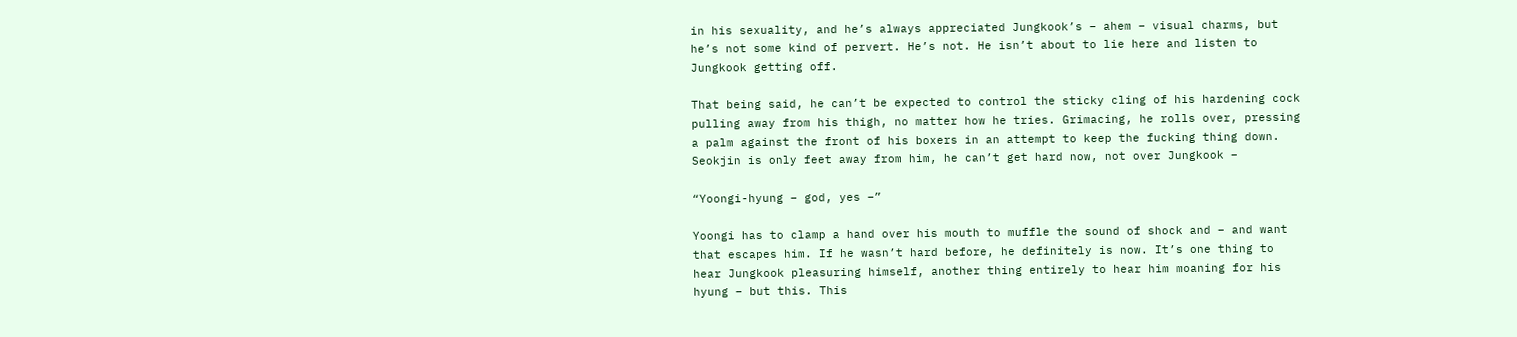in his sexuality, and he’s always appreciated Jungkook’s – ahem – visual charms, but he’s not some kind of pervert. He’s not. He isn’t about to lie here and listen to Jungkook getting off.

That being said, he can’t be expected to control the sticky cling of his hardening cock pulling away from his thigh, no matter how he tries. Grimacing, he rolls over, pressing a palm against the front of his boxers in an attempt to keep the fucking thing down. Seokjin is only feet away from him, he can’t get hard now, not over Jungkook –

“Yoongi-hyung – god, yes –”

Yoongi has to clamp a hand over his mouth to muffle the sound of shock and – and want that escapes him. If he wasn’t hard before, he definitely is now. It’s one thing to hear Jungkook pleasuring himself, another thing entirely to hear him moaning for his hyung – but this. This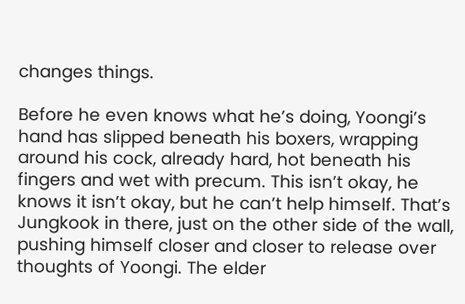changes things.

Before he even knows what he’s doing, Yoongi’s hand has slipped beneath his boxers, wrapping around his cock, already hard, hot beneath his fingers and wet with precum. This isn’t okay, he knows it isn’t okay, but he can’t help himself. That’s Jungkook in there, just on the other side of the wall, pushing himself closer and closer to release over thoughts of Yoongi. The elder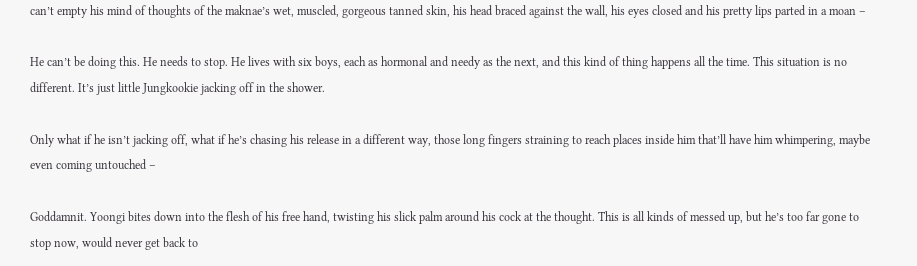can’t empty his mind of thoughts of the maknae’s wet, muscled, gorgeous tanned skin, his head braced against the wall, his eyes closed and his pretty lips parted in a moan –

He can’t be doing this. He needs to stop. He lives with six boys, each as hormonal and needy as the next, and this kind of thing happens all the time. This situation is no different. It’s just little Jungkookie jacking off in the shower.

Only what if he isn’t jacking off, what if he’s chasing his release in a different way, those long fingers straining to reach places inside him that’ll have him whimpering, maybe even coming untouched –

Goddamnit. Yoongi bites down into the flesh of his free hand, twisting his slick palm around his cock at the thought. This is all kinds of messed up, but he’s too far gone to stop now, would never get back to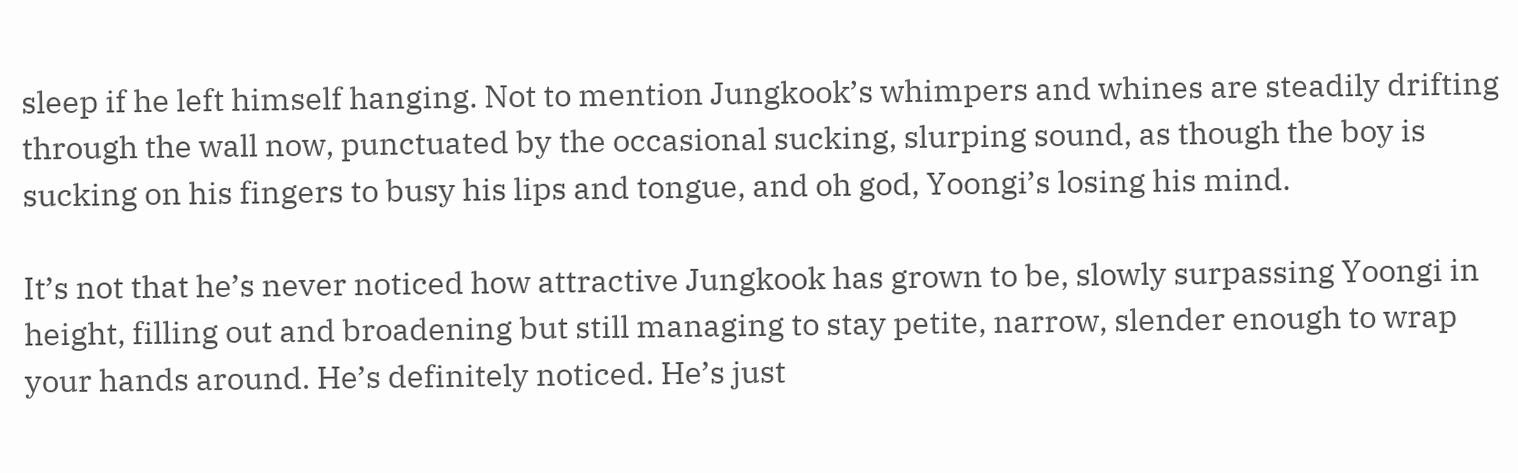sleep if he left himself hanging. Not to mention Jungkook’s whimpers and whines are steadily drifting through the wall now, punctuated by the occasional sucking, slurping sound, as though the boy is sucking on his fingers to busy his lips and tongue, and oh god, Yoongi’s losing his mind.

It’s not that he’s never noticed how attractive Jungkook has grown to be, slowly surpassing Yoongi in height, filling out and broadening but still managing to stay petite, narrow, slender enough to wrap your hands around. He’s definitely noticed. He’s just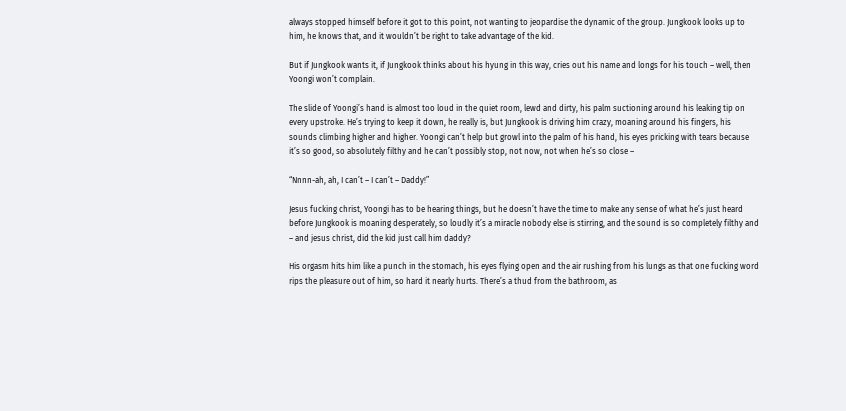always stopped himself before it got to this point, not wanting to jeopardise the dynamic of the group. Jungkook looks up to him, he knows that, and it wouldn’t be right to take advantage of the kid.

But if Jungkook wants it, if Jungkook thinks about his hyung in this way, cries out his name and longs for his touch – well, then Yoongi won’t complain.

The slide of Yoongi’s hand is almost too loud in the quiet room, lewd and dirty, his palm suctioning around his leaking tip on every upstroke. He’s trying to keep it down, he really is, but Jungkook is driving him crazy, moaning around his fingers, his sounds climbing higher and higher. Yoongi can’t help but growl into the palm of his hand, his eyes pricking with tears because it’s so good, so absolutely filthy and he can’t possibly stop, not now, not when he’s so close –

“Nnnn-ah, ah, I can’t – I can’t – Daddy!”

Jesus fucking christ, Yoongi has to be hearing things, but he doesn’t have the time to make any sense of what he’s just heard before Jungkook is moaning desperately, so loudly it’s a miracle nobody else is stirring, and the sound is so completely filthy and – and jesus christ, did the kid just call him daddy?

His orgasm hits him like a punch in the stomach, his eyes flying open and the air rushing from his lungs as that one fucking word rips the pleasure out of him, so hard it nearly hurts. There’s a thud from the bathroom, as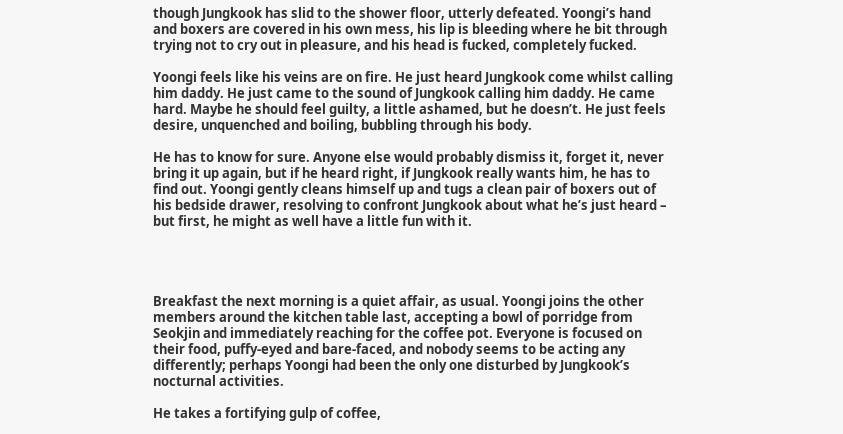though Jungkook has slid to the shower floor, utterly defeated. Yoongi’s hand and boxers are covered in his own mess, his lip is bleeding where he bit through trying not to cry out in pleasure, and his head is fucked, completely fucked.

Yoongi feels like his veins are on fire. He just heard Jungkook come whilst calling him daddy. He just came to the sound of Jungkook calling him daddy. He came hard. Maybe he should feel guilty, a little ashamed, but he doesn’t. He just feels desire, unquenched and boiling, bubbling through his body.

He has to know for sure. Anyone else would probably dismiss it, forget it, never bring it up again, but if he heard right, if Jungkook really wants him, he has to find out. Yoongi gently cleans himself up and tugs a clean pair of boxers out of his bedside drawer, resolving to confront Jungkook about what he’s just heard – but first, he might as well have a little fun with it.




Breakfast the next morning is a quiet affair, as usual. Yoongi joins the other members around the kitchen table last, accepting a bowl of porridge from Seokjin and immediately reaching for the coffee pot. Everyone is focused on their food, puffy-eyed and bare-faced, and nobody seems to be acting any differently; perhaps Yoongi had been the only one disturbed by Jungkook’s nocturnal activities.

He takes a fortifying gulp of coffee,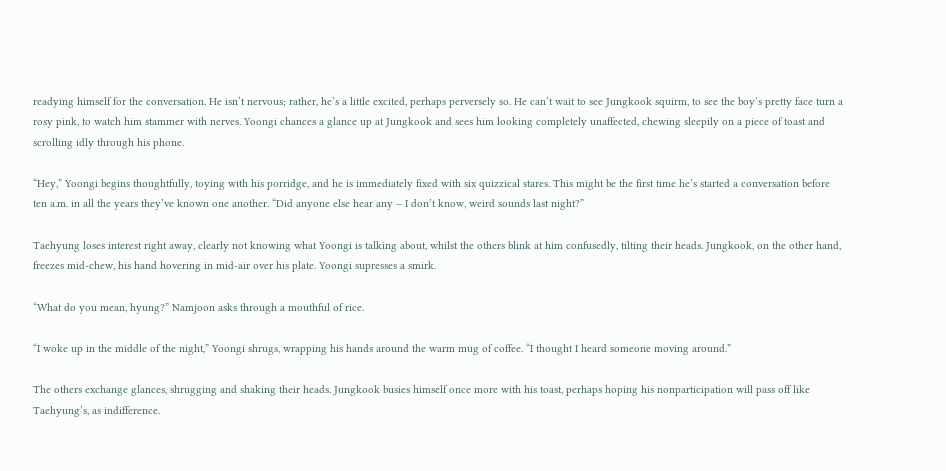readying himself for the conversation. He isn’t nervous; rather, he’s a little excited, perhaps perversely so. He can’t wait to see Jungkook squirm, to see the boy’s pretty face turn a rosy pink, to watch him stammer with nerves. Yoongi chances a glance up at Jungkook and sees him looking completely unaffected, chewing sleepily on a piece of toast and scrolling idly through his phone.

“Hey,” Yoongi begins thoughtfully, toying with his porridge, and he is immediately fixed with six quizzical stares. This might be the first time he’s started a conversation before ten a.m. in all the years they’ve known one another. “Did anyone else hear any – I don’t know, weird sounds last night?”

Taehyung loses interest right away, clearly not knowing what Yoongi is talking about, whilst the others blink at him confusedly, tilting their heads. Jungkook, on the other hand, freezes mid-chew, his hand hovering in mid-air over his plate. Yoongi supresses a smirk.

“What do you mean, hyung?” Namjoon asks through a mouthful of rice.

“I woke up in the middle of the night,” Yoongi shrugs, wrapping his hands around the warm mug of coffee. “I thought I heard someone moving around.”

The others exchange glances, shrugging and shaking their heads. Jungkook busies himself once more with his toast, perhaps hoping his nonparticipation will pass off like Taehyung’s, as indifference.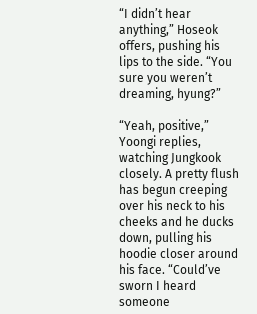“I didn’t hear anything,” Hoseok offers, pushing his lips to the side. “You sure you weren’t dreaming, hyung?”

“Yeah, positive,” Yoongi replies, watching Jungkook closely. A pretty flush has begun creeping over his neck to his cheeks and he ducks down, pulling his hoodie closer around his face. “Could’ve sworn I heard someone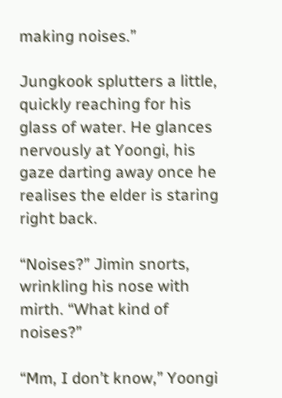making noises.”

Jungkook splutters a little, quickly reaching for his glass of water. He glances nervously at Yoongi, his gaze darting away once he realises the elder is staring right back.

“Noises?” Jimin snorts, wrinkling his nose with mirth. “What kind of noises?”

“Mm, I don’t know,” Yoongi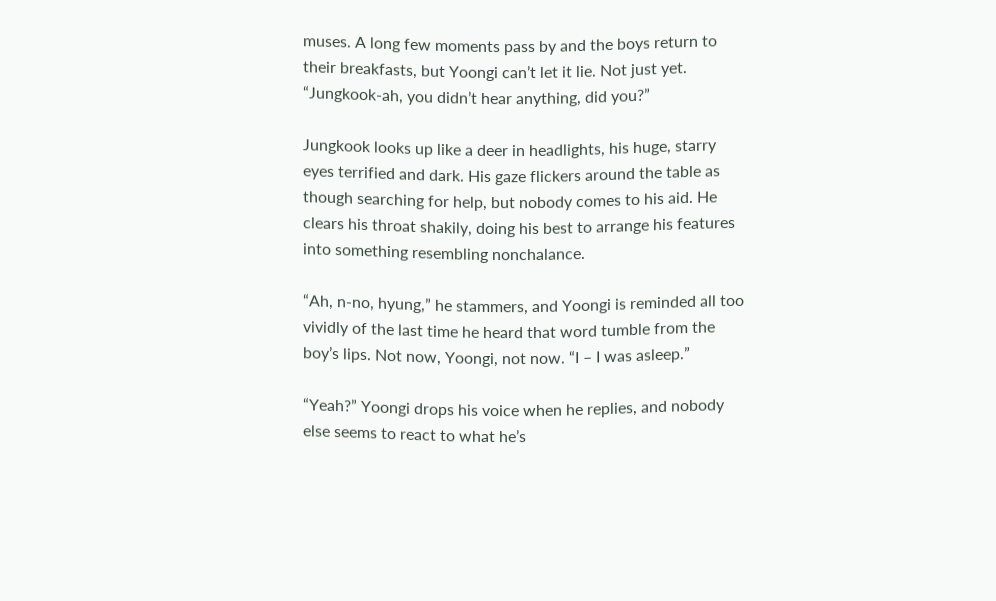muses. A long few moments pass by and the boys return to their breakfasts, but Yoongi can’t let it lie. Not just yet. “Jungkook-ah, you didn’t hear anything, did you?”

Jungkook looks up like a deer in headlights, his huge, starry eyes terrified and dark. His gaze flickers around the table as though searching for help, but nobody comes to his aid. He clears his throat shakily, doing his best to arrange his features into something resembling nonchalance.

“Ah, n-no, hyung,” he stammers, and Yoongi is reminded all too vividly of the last time he heard that word tumble from the boy’s lips. Not now, Yoongi, not now. “I – I was asleep.”

“Yeah?” Yoongi drops his voice when he replies, and nobody else seems to react to what he’s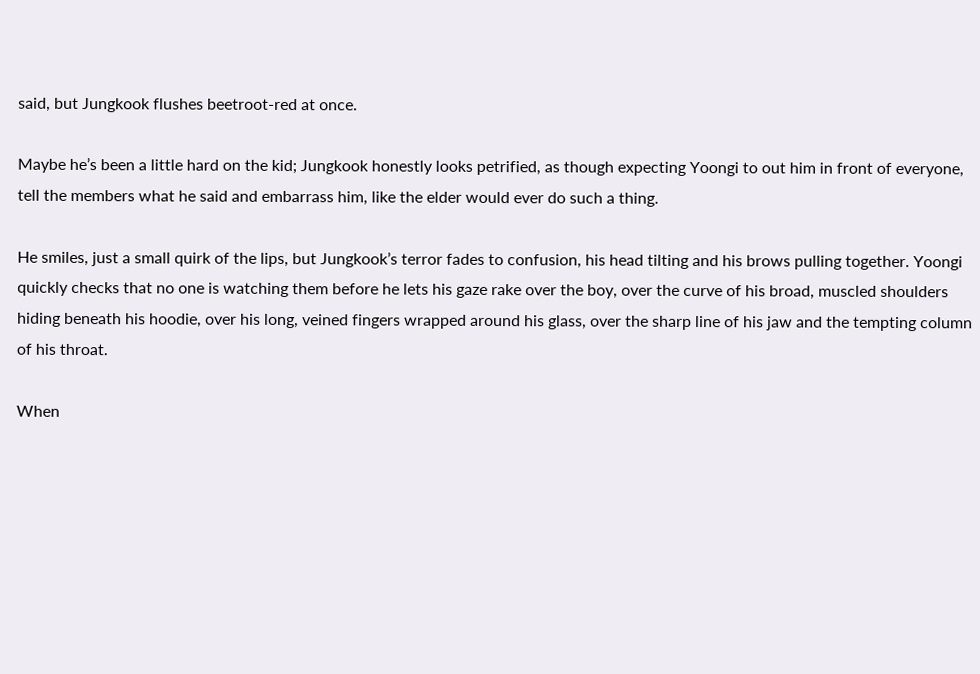said, but Jungkook flushes beetroot-red at once.

Maybe he’s been a little hard on the kid; Jungkook honestly looks petrified, as though expecting Yoongi to out him in front of everyone, tell the members what he said and embarrass him, like the elder would ever do such a thing.

He smiles, just a small quirk of the lips, but Jungkook’s terror fades to confusion, his head tilting and his brows pulling together. Yoongi quickly checks that no one is watching them before he lets his gaze rake over the boy, over the curve of his broad, muscled shoulders hiding beneath his hoodie, over his long, veined fingers wrapped around his glass, over the sharp line of his jaw and the tempting column of his throat.

When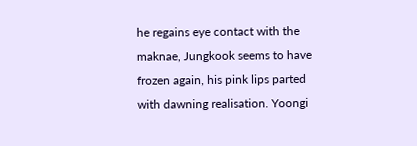he regains eye contact with the maknae, Jungkook seems to have frozen again, his pink lips parted with dawning realisation. Yoongi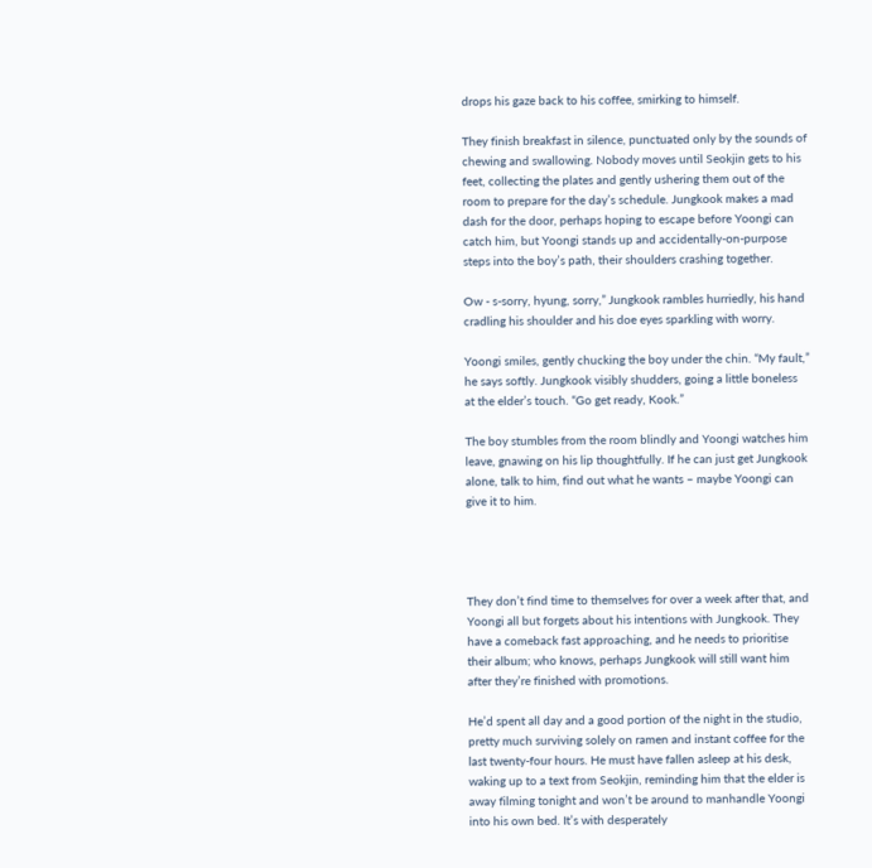drops his gaze back to his coffee, smirking to himself.

They finish breakfast in silence, punctuated only by the sounds of chewing and swallowing. Nobody moves until Seokjin gets to his feet, collecting the plates and gently ushering them out of the room to prepare for the day’s schedule. Jungkook makes a mad dash for the door, perhaps hoping to escape before Yoongi can catch him, but Yoongi stands up and accidentally-on-purpose steps into the boy’s path, their shoulders crashing together.

Ow - s-sorry, hyung, sorry,” Jungkook rambles hurriedly, his hand cradling his shoulder and his doe eyes sparkling with worry.

Yoongi smiles, gently chucking the boy under the chin. “My fault,” he says softly. Jungkook visibly shudders, going a little boneless at the elder’s touch. “Go get ready, Kook.”

The boy stumbles from the room blindly and Yoongi watches him leave, gnawing on his lip thoughtfully. If he can just get Jungkook alone, talk to him, find out what he wants – maybe Yoongi can give it to him.




They don’t find time to themselves for over a week after that, and Yoongi all but forgets about his intentions with Jungkook. They have a comeback fast approaching, and he needs to prioritise their album; who knows, perhaps Jungkook will still want him after they’re finished with promotions.

He’d spent all day and a good portion of the night in the studio, pretty much surviving solely on ramen and instant coffee for the last twenty-four hours. He must have fallen asleep at his desk, waking up to a text from Seokjin, reminding him that the elder is away filming tonight and won’t be around to manhandle Yoongi into his own bed. It’s with desperately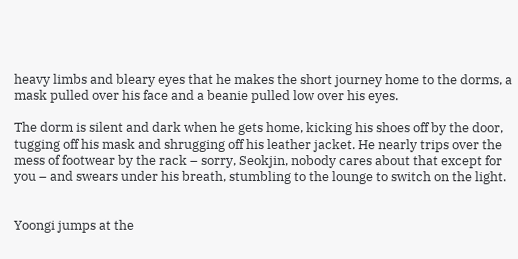heavy limbs and bleary eyes that he makes the short journey home to the dorms, a mask pulled over his face and a beanie pulled low over his eyes.

The dorm is silent and dark when he gets home, kicking his shoes off by the door, tugging off his mask and shrugging off his leather jacket. He nearly trips over the mess of footwear by the rack – sorry, Seokjin, nobody cares about that except for you – and swears under his breath, stumbling to the lounge to switch on the light.


Yoongi jumps at the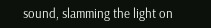sound, slamming the light on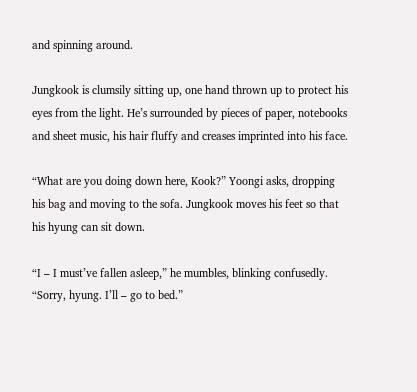and spinning around.

Jungkook is clumsily sitting up, one hand thrown up to protect his eyes from the light. He’s surrounded by pieces of paper, notebooks and sheet music, his hair fluffy and creases imprinted into his face.

“What are you doing down here, Kook?” Yoongi asks, dropping his bag and moving to the sofa. Jungkook moves his feet so that his hyung can sit down.

“I – I must’ve fallen asleep,” he mumbles, blinking confusedly. “Sorry, hyung. I’ll – go to bed.”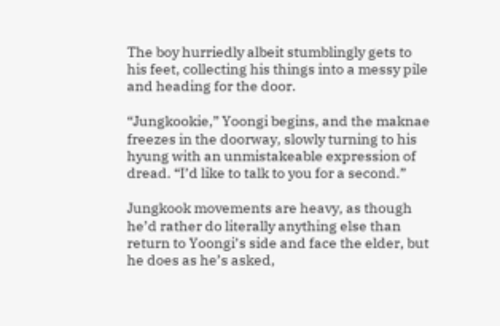The boy hurriedly albeit stumblingly gets to his feet, collecting his things into a messy pile and heading for the door.

“Jungkookie,” Yoongi begins, and the maknae freezes in the doorway, slowly turning to his hyung with an unmistakeable expression of dread. “I’d like to talk to you for a second.”

Jungkook movements are heavy, as though he’d rather do literally anything else than return to Yoongi’s side and face the elder, but he does as he’s asked,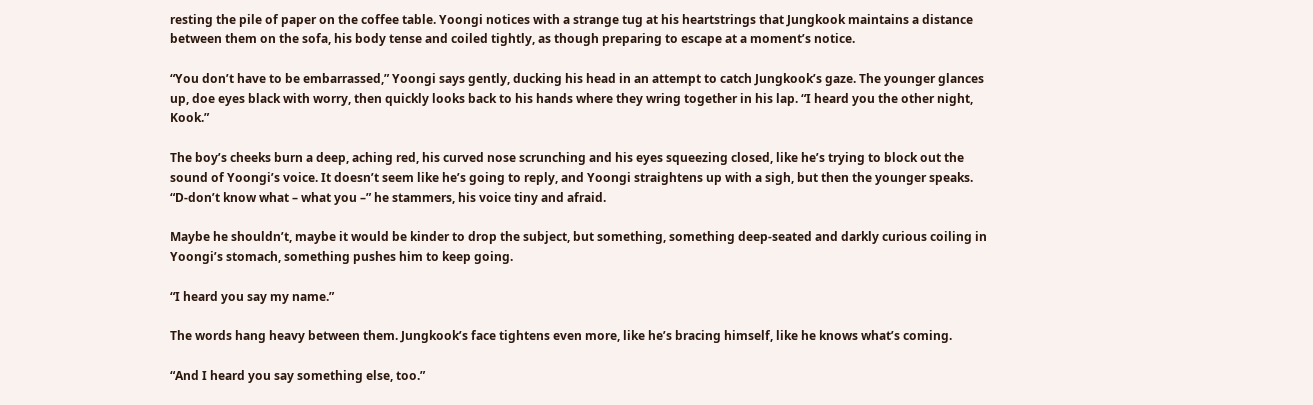resting the pile of paper on the coffee table. Yoongi notices with a strange tug at his heartstrings that Jungkook maintains a distance between them on the sofa, his body tense and coiled tightly, as though preparing to escape at a moment’s notice.

“You don’t have to be embarrassed,” Yoongi says gently, ducking his head in an attempt to catch Jungkook’s gaze. The younger glances up, doe eyes black with worry, then quickly looks back to his hands where they wring together in his lap. “I heard you the other night, Kook.”

The boy’s cheeks burn a deep, aching red, his curved nose scrunching and his eyes squeezing closed, like he’s trying to block out the sound of Yoongi’s voice. It doesn’t seem like he’s going to reply, and Yoongi straightens up with a sigh, but then the younger speaks. “D-don’t know what – what you –” he stammers, his voice tiny and afraid.

Maybe he shouldn’t, maybe it would be kinder to drop the subject, but something, something deep-seated and darkly curious coiling in Yoongi’s stomach, something pushes him to keep going.

“I heard you say my name.”

The words hang heavy between them. Jungkook’s face tightens even more, like he’s bracing himself, like he knows what’s coming.

“And I heard you say something else, too.”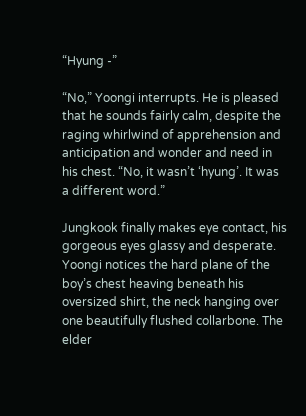“Hyung -”

“No,” Yoongi interrupts. He is pleased that he sounds fairly calm, despite the raging whirlwind of apprehension and anticipation and wonder and need in his chest. “No, it wasn’t ‘hyung’. It was a different word.”

Jungkook finally makes eye contact, his gorgeous eyes glassy and desperate. Yoongi notices the hard plane of the boy’s chest heaving beneath his oversized shirt, the neck hanging over one beautifully flushed collarbone. The elder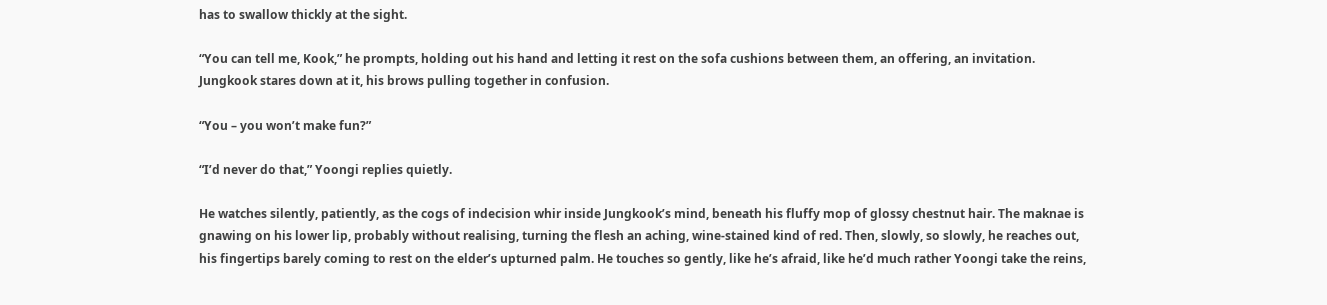has to swallow thickly at the sight.

“You can tell me, Kook,” he prompts, holding out his hand and letting it rest on the sofa cushions between them, an offering, an invitation. Jungkook stares down at it, his brows pulling together in confusion.

“You – you won’t make fun?”

“I’d never do that,” Yoongi replies quietly.

He watches silently, patiently, as the cogs of indecision whir inside Jungkook’s mind, beneath his fluffy mop of glossy chestnut hair. The maknae is gnawing on his lower lip, probably without realising, turning the flesh an aching, wine-stained kind of red. Then, slowly, so slowly, he reaches out, his fingertips barely coming to rest on the elder’s upturned palm. He touches so gently, like he’s afraid, like he’d much rather Yoongi take the reins,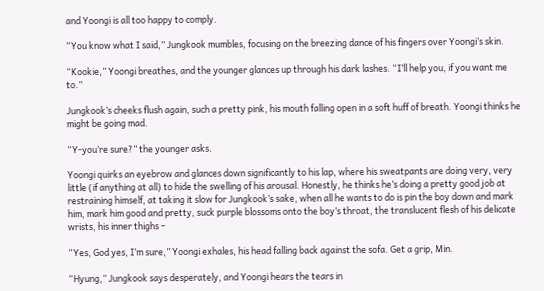and Yoongi is all too happy to comply.

“You know what I said,” Jungkook mumbles, focusing on the breezing dance of his fingers over Yoongi’s skin.

“Kookie,” Yoongi breathes, and the younger glances up through his dark lashes. “I’ll help you, if you want me to.”

Jungkook’s cheeks flush again, such a pretty pink, his mouth falling open in a soft huff of breath. Yoongi thinks he might be going mad.

“Y-you’re sure?” the younger asks.

Yoongi quirks an eyebrow and glances down significantly to his lap, where his sweatpants are doing very, very little (if anything at all) to hide the swelling of his arousal. Honestly, he thinks he’s doing a pretty good job at restraining himself, at taking it slow for Jungkook’s sake, when all he wants to do is pin the boy down and mark him, mark him good and pretty, suck purple blossoms onto the boy’s throat, the translucent flesh of his delicate wrists, his inner thighs –

“Yes, God yes, I’m sure,” Yoongi exhales, his head falling back against the sofa. Get a grip, Min.

“Hyung,” Jungkook says desperately, and Yoongi hears the tears in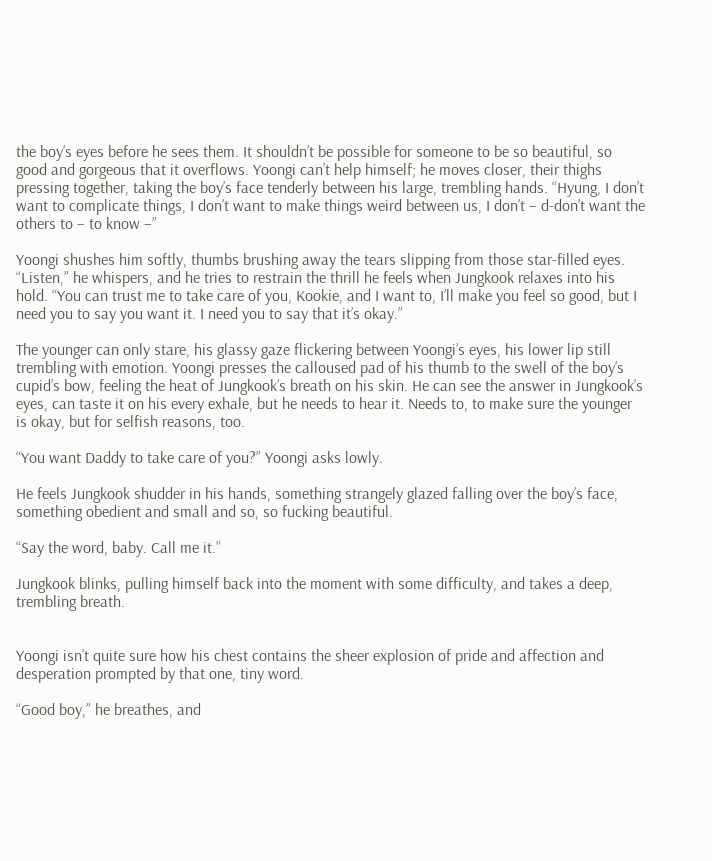the boy’s eyes before he sees them. It shouldn’t be possible for someone to be so beautiful, so good and gorgeous that it overflows. Yoongi can’t help himself; he moves closer, their thighs pressing together, taking the boy’s face tenderly between his large, trembling hands. “Hyung, I don’t want to complicate things, I don’t want to make things weird between us, I don’t – d-don’t want the others to – to know –”

Yoongi shushes him softly, thumbs brushing away the tears slipping from those star-filled eyes. “Listen,” he whispers, and he tries to restrain the thrill he feels when Jungkook relaxes into his hold. “You can trust me to take care of you, Kookie, and I want to, I’ll make you feel so good, but I need you to say you want it. I need you to say that it’s okay.”

The younger can only stare, his glassy gaze flickering between Yoongi’s eyes, his lower lip still trembling with emotion. Yoongi presses the calloused pad of his thumb to the swell of the boy’s cupid’s bow, feeling the heat of Jungkook’s breath on his skin. He can see the answer in Jungkook’s eyes, can taste it on his every exhale, but he needs to hear it. Needs to, to make sure the younger is okay, but for selfish reasons, too.

“You want Daddy to take care of you?” Yoongi asks lowly.

He feels Jungkook shudder in his hands, something strangely glazed falling over the boy’s face, something obedient and small and so, so fucking beautiful.

“Say the word, baby. Call me it.”

Jungkook blinks, pulling himself back into the moment with some difficulty, and takes a deep, trembling breath.


Yoongi isn’t quite sure how his chest contains the sheer explosion of pride and affection and desperation prompted by that one, tiny word.

“Good boy,” he breathes, and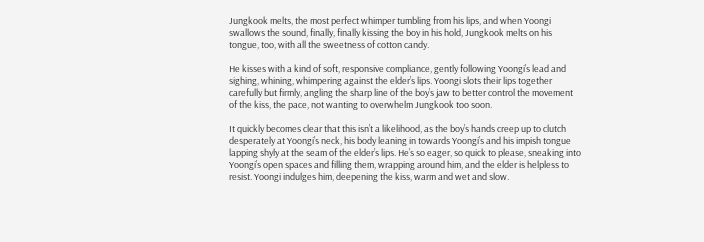Jungkook melts, the most perfect whimper tumbling from his lips, and when Yoongi swallows the sound, finally, finally kissing the boy in his hold, Jungkook melts on his tongue, too, with all the sweetness of cotton candy.

He kisses with a kind of soft, responsive compliance, gently following Yoongi’s lead and sighing, whining, whimpering against the elder’s lips. Yoongi slots their lips together carefully but firmly, angling the sharp line of the boy’s jaw to better control the movement of the kiss, the pace, not wanting to overwhelm Jungkook too soon.

It quickly becomes clear that this isn’t a likelihood, as the boy’s hands creep up to clutch desperately at Yoongi’s neck, his body leaning in towards Yoongi’s and his impish tongue lapping shyly at the seam of the elder’s lips. He’s so eager, so quick to please, sneaking into Yoongi’s open spaces and filling them, wrapping around him, and the elder is helpless to resist. Yoongi indulges him, deepening the kiss, warm and wet and slow.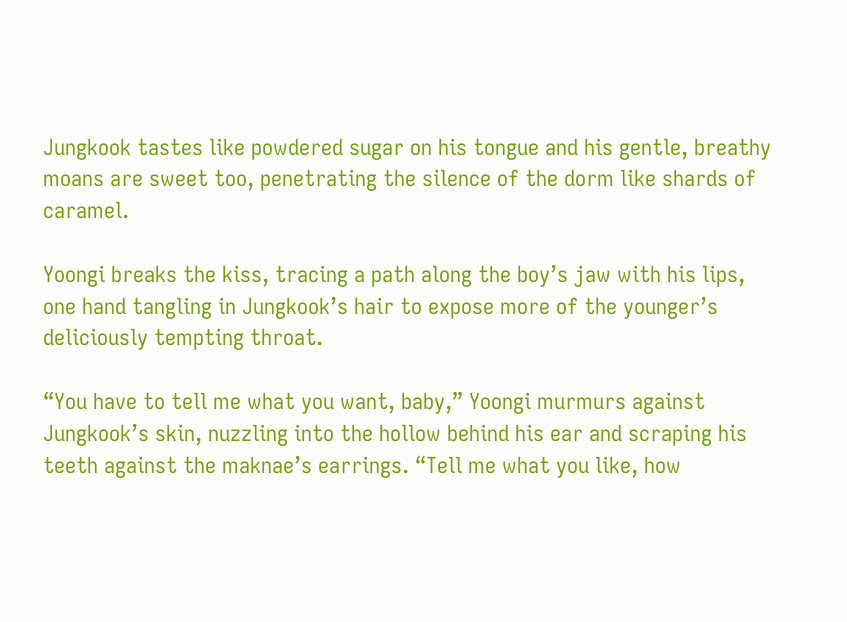Jungkook tastes like powdered sugar on his tongue and his gentle, breathy moans are sweet too, penetrating the silence of the dorm like shards of caramel.

Yoongi breaks the kiss, tracing a path along the boy’s jaw with his lips, one hand tangling in Jungkook’s hair to expose more of the younger’s deliciously tempting throat.

“You have to tell me what you want, baby,” Yoongi murmurs against Jungkook’s skin, nuzzling into the hollow behind his ear and scraping his teeth against the maknae’s earrings. “Tell me what you like, how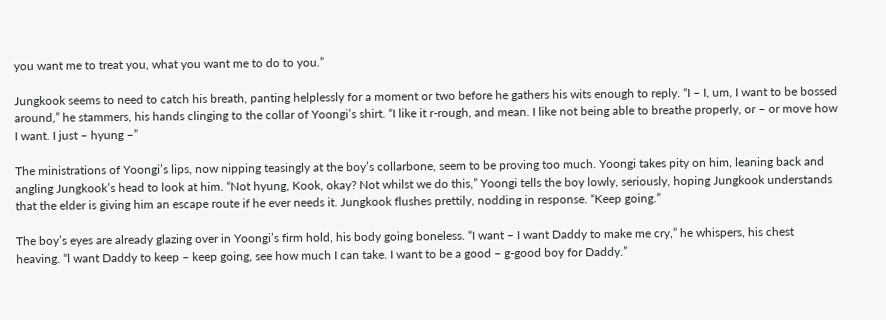you want me to treat you, what you want me to do to you.”

Jungkook seems to need to catch his breath, panting helplessly for a moment or two before he gathers his wits enough to reply. “I – I, um, I want to be bossed around,” he stammers, his hands clinging to the collar of Yoongi’s shirt. “I like it r-rough, and mean. I like not being able to breathe properly, or – or move how I want. I just – hyung –”

The ministrations of Yoongi’s lips, now nipping teasingly at the boy’s collarbone, seem to be proving too much. Yoongi takes pity on him, leaning back and angling Jungkook’s head to look at him. “Not hyung, Kook, okay? Not whilst we do this,” Yoongi tells the boy lowly, seriously, hoping Jungkook understands that the elder is giving him an escape route if he ever needs it. Jungkook flushes prettily, nodding in response. “Keep going.”

The boy’s eyes are already glazing over in Yoongi’s firm hold, his body going boneless. “I want – I want Daddy to make me cry,” he whispers, his chest heaving. “l want Daddy to keep – keep going, see how much I can take. I want to be a good – g-good boy for Daddy.”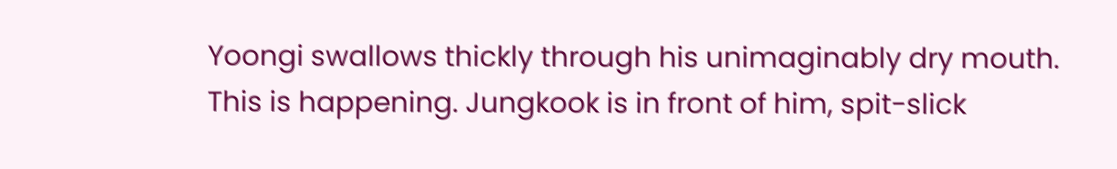Yoongi swallows thickly through his unimaginably dry mouth. This is happening. Jungkook is in front of him, spit-slick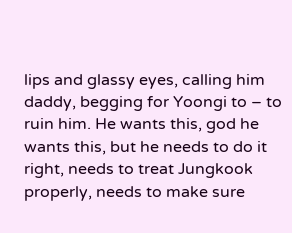lips and glassy eyes, calling him daddy, begging for Yoongi to – to ruin him. He wants this, god he wants this, but he needs to do it right, needs to treat Jungkook properly, needs to make sure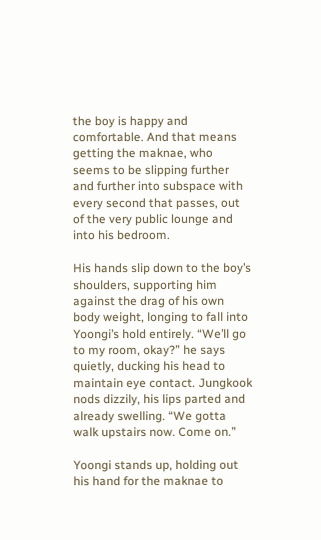the boy is happy and comfortable. And that means getting the maknae, who seems to be slipping further and further into subspace with every second that passes, out of the very public lounge and into his bedroom.

His hands slip down to the boy’s shoulders, supporting him against the drag of his own body weight, longing to fall into Yoongi’s hold entirely. “We’ll go to my room, okay?” he says quietly, ducking his head to maintain eye contact. Jungkook nods dizzily, his lips parted and already swelling. “We gotta walk upstairs now. Come on.”

Yoongi stands up, holding out his hand for the maknae to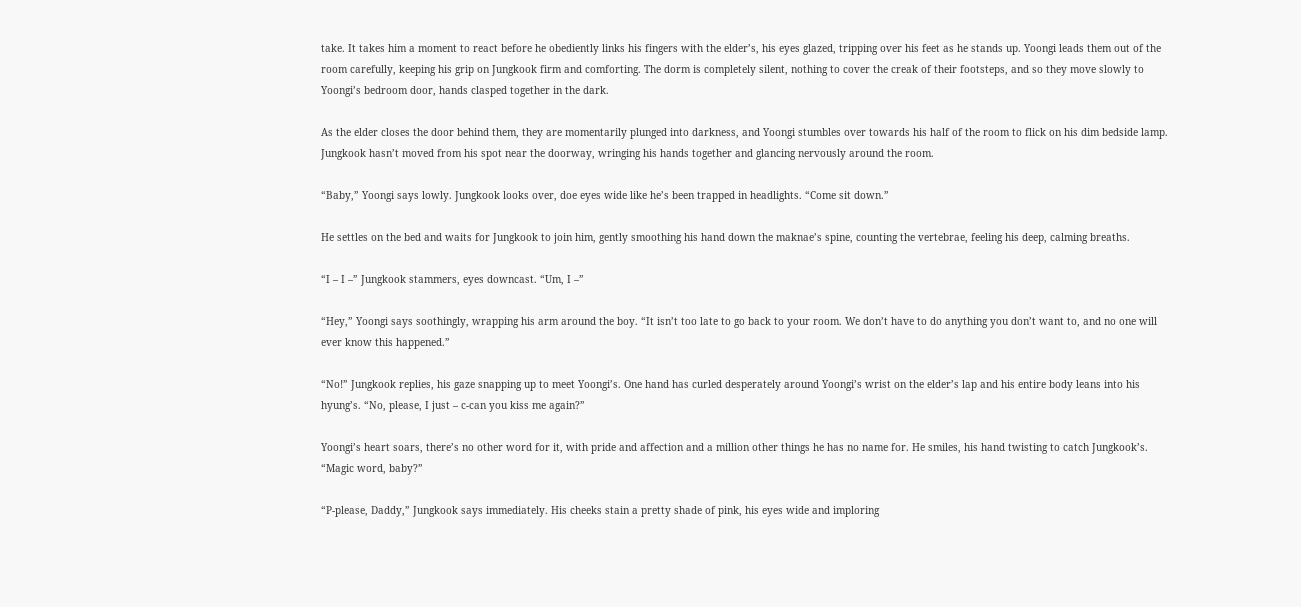take. It takes him a moment to react before he obediently links his fingers with the elder’s, his eyes glazed, tripping over his feet as he stands up. Yoongi leads them out of the room carefully, keeping his grip on Jungkook firm and comforting. The dorm is completely silent, nothing to cover the creak of their footsteps, and so they move slowly to Yoongi’s bedroom door, hands clasped together in the dark.

As the elder closes the door behind them, they are momentarily plunged into darkness, and Yoongi stumbles over towards his half of the room to flick on his dim bedside lamp. Jungkook hasn’t moved from his spot near the doorway, wringing his hands together and glancing nervously around the room.

“Baby,” Yoongi says lowly. Jungkook looks over, doe eyes wide like he’s been trapped in headlights. “Come sit down.”

He settles on the bed and waits for Jungkook to join him, gently smoothing his hand down the maknae’s spine, counting the vertebrae, feeling his deep, calming breaths.

“I – I –” Jungkook stammers, eyes downcast. “Um, I –”

“Hey,” Yoongi says soothingly, wrapping his arm around the boy. “It isn’t too late to go back to your room. We don’t have to do anything you don’t want to, and no one will ever know this happened.”

“No!” Jungkook replies, his gaze snapping up to meet Yoongi’s. One hand has curled desperately around Yoongi’s wrist on the elder’s lap and his entire body leans into his hyung’s. “No, please, I just – c-can you kiss me again?”

Yoongi’s heart soars, there’s no other word for it, with pride and affection and a million other things he has no name for. He smiles, his hand twisting to catch Jungkook’s. “Magic word, baby?”

“P-please, Daddy,” Jungkook says immediately. His cheeks stain a pretty shade of pink, his eyes wide and imploring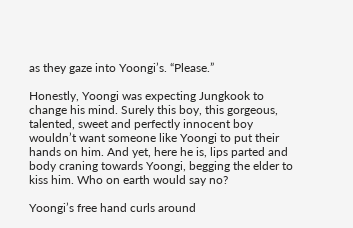as they gaze into Yoongi’s. “Please.”

Honestly, Yoongi was expecting Jungkook to change his mind. Surely this boy, this gorgeous, talented, sweet and perfectly innocent boy wouldn’t want someone like Yoongi to put their hands on him. And yet, here he is, lips parted and body craning towards Yoongi, begging the elder to kiss him. Who on earth would say no?

Yoongi’s free hand curls around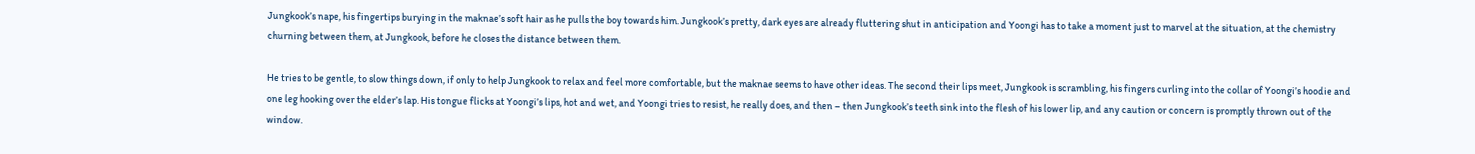Jungkook’s nape, his fingertips burying in the maknae’s soft hair as he pulls the boy towards him. Jungkook’s pretty, dark eyes are already fluttering shut in anticipation and Yoongi has to take a moment just to marvel at the situation, at the chemistry churning between them, at Jungkook, before he closes the distance between them.

He tries to be gentle, to slow things down, if only to help Jungkook to relax and feel more comfortable, but the maknae seems to have other ideas. The second their lips meet, Jungkook is scrambling, his fingers curling into the collar of Yoongi’s hoodie and one leg hooking over the elder’s lap. His tongue flicks at Yoongi’s lips, hot and wet, and Yoongi tries to resist, he really does, and then – then Jungkook’s teeth sink into the flesh of his lower lip, and any caution or concern is promptly thrown out of the window.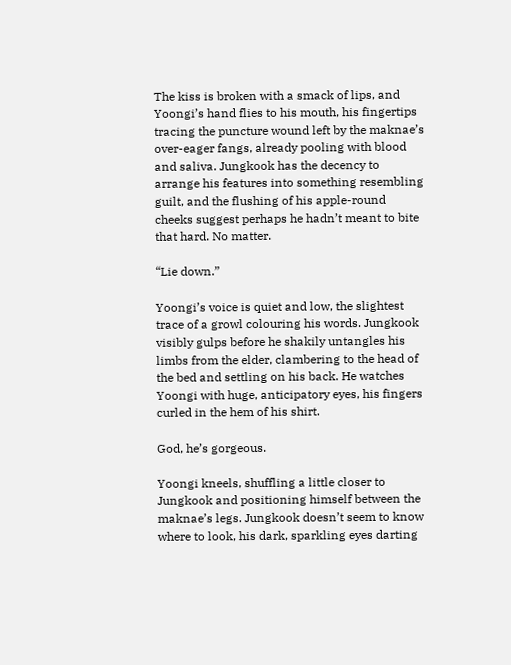The kiss is broken with a smack of lips, and Yoongi’s hand flies to his mouth, his fingertips tracing the puncture wound left by the maknae’s over-eager fangs, already pooling with blood and saliva. Jungkook has the decency to arrange his features into something resembling guilt, and the flushing of his apple-round cheeks suggest perhaps he hadn’t meant to bite that hard. No matter.

“Lie down.”

Yoongi’s voice is quiet and low, the slightest trace of a growl colouring his words. Jungkook visibly gulps before he shakily untangles his limbs from the elder, clambering to the head of the bed and settling on his back. He watches Yoongi with huge, anticipatory eyes, his fingers curled in the hem of his shirt.

God, he’s gorgeous.

Yoongi kneels, shuffling a little closer to Jungkook and positioning himself between the maknae’s legs. Jungkook doesn’t seem to know where to look, his dark, sparkling eyes darting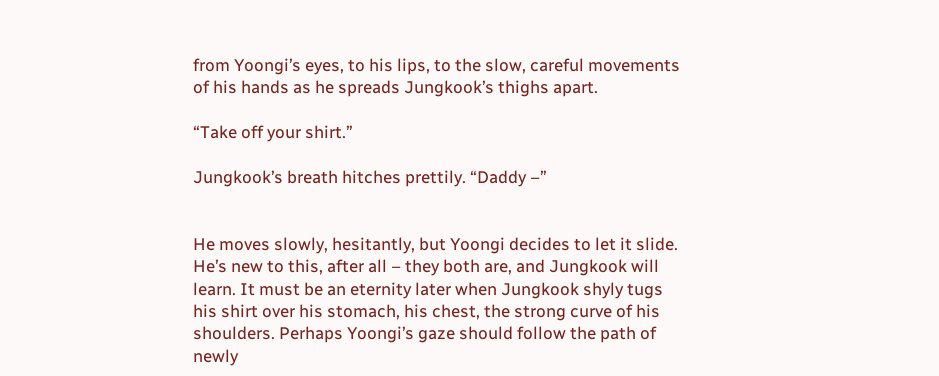from Yoongi’s eyes, to his lips, to the slow, careful movements of his hands as he spreads Jungkook’s thighs apart.

“Take off your shirt.”

Jungkook’s breath hitches prettily. “Daddy –”


He moves slowly, hesitantly, but Yoongi decides to let it slide. He’s new to this, after all – they both are, and Jungkook will learn. It must be an eternity later when Jungkook shyly tugs his shirt over his stomach, his chest, the strong curve of his shoulders. Perhaps Yoongi’s gaze should follow the path of newly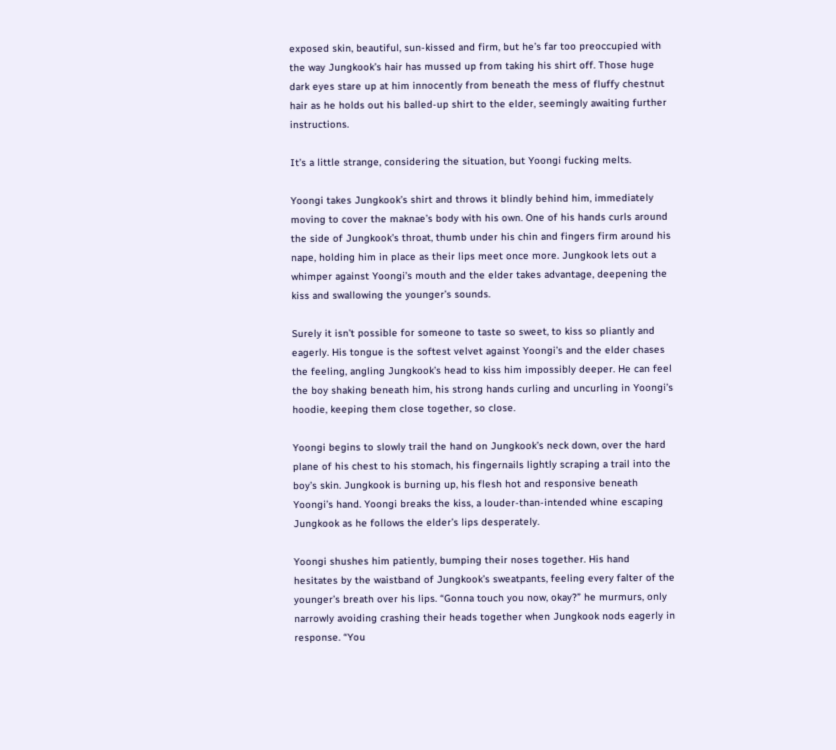exposed skin, beautiful, sun-kissed and firm, but he’s far too preoccupied with the way Jungkook’s hair has mussed up from taking his shirt off. Those huge dark eyes stare up at him innocently from beneath the mess of fluffy chestnut hair as he holds out his balled-up shirt to the elder, seemingly awaiting further instructions.

It’s a little strange, considering the situation, but Yoongi fucking melts.

Yoongi takes Jungkook’s shirt and throws it blindly behind him, immediately moving to cover the maknae’s body with his own. One of his hands curls around the side of Jungkook’s throat, thumb under his chin and fingers firm around his nape, holding him in place as their lips meet once more. Jungkook lets out a whimper against Yoongi’s mouth and the elder takes advantage, deepening the kiss and swallowing the younger’s sounds.

Surely it isn’t possible for someone to taste so sweet, to kiss so pliantly and eagerly. His tongue is the softest velvet against Yoongi’s and the elder chases the feeling, angling Jungkook’s head to kiss him impossibly deeper. He can feel the boy shaking beneath him, his strong hands curling and uncurling in Yoongi’s hoodie, keeping them close together, so close.

Yoongi begins to slowly trail the hand on Jungkook’s neck down, over the hard plane of his chest to his stomach, his fingernails lightly scraping a trail into the boy’s skin. Jungkook is burning up, his flesh hot and responsive beneath Yoongi’s hand. Yoongi breaks the kiss, a louder-than-intended whine escaping Jungkook as he follows the elder’s lips desperately.

Yoongi shushes him patiently, bumping their noses together. His hand hesitates by the waistband of Jungkook’s sweatpants, feeling every falter of the younger’s breath over his lips. “Gonna touch you now, okay?” he murmurs, only narrowly avoiding crashing their heads together when Jungkook nods eagerly in response. “You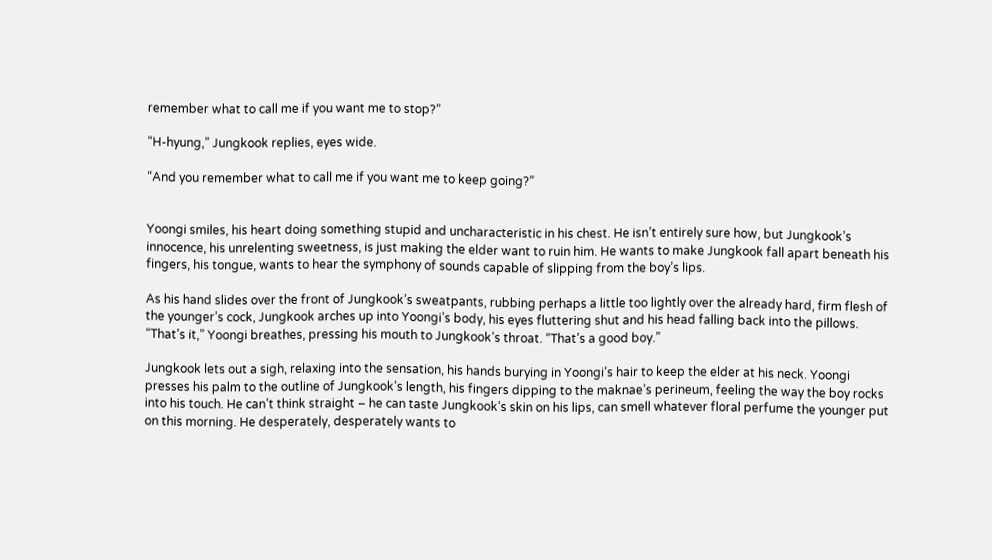remember what to call me if you want me to stop?”

“H-hyung,” Jungkook replies, eyes wide.

“And you remember what to call me if you want me to keep going?”


Yoongi smiles, his heart doing something stupid and uncharacteristic in his chest. He isn’t entirely sure how, but Jungkook’s innocence, his unrelenting sweetness, is just making the elder want to ruin him. He wants to make Jungkook fall apart beneath his fingers, his tongue, wants to hear the symphony of sounds capable of slipping from the boy’s lips.

As his hand slides over the front of Jungkook’s sweatpants, rubbing perhaps a little too lightly over the already hard, firm flesh of the younger’s cock, Jungkook arches up into Yoongi’s body, his eyes fluttering shut and his head falling back into the pillows.
“That’s it,” Yoongi breathes, pressing his mouth to Jungkook’s throat. “That’s a good boy.”

Jungkook lets out a sigh, relaxing into the sensation, his hands burying in Yoongi’s hair to keep the elder at his neck. Yoongi presses his palm to the outline of Jungkook’s length, his fingers dipping to the maknae’s perineum, feeling the way the boy rocks into his touch. He can’t think straight – he can taste Jungkook’s skin on his lips, can smell whatever floral perfume the younger put on this morning. He desperately, desperately wants to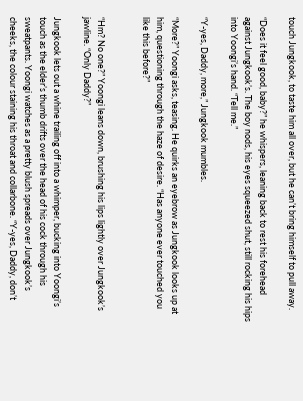touch Jungkook, to taste him all over, but he can’t bring himself to pull away.

“Does it feel good, baby?” he whispers, leaning back to rest his forehead against Jungkook’s. The boy nods, his eyes squeezed shut, still rocking his hips into Yoongi’s hand. “Tell me.”

“Y-yes, Daddy, more,” Jungkook mumbles.

“More?” Yoongi asks, teasing. He quirks an eyebrow as Jungkook looks up at him, questioning through the haze of desire. “Has anyone ever touched you like this before?”


“Hm? No one?” Yoongi leans down, brushing his lips lightly over Jungkook’s jawline. “Only Daddy?”

Jungkook lets out a whine trailing off into a whimper, bucking into Yoongi’s touch as the elder’s thumb drifts over the head of his cock through his sweatpants. Yoongi watches as a pretty blush spreads over Jungkook’s cheeks, the colour staining his throat and collarbone. “Y-yes, Daddy, don’t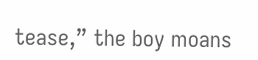tease,” the boy moans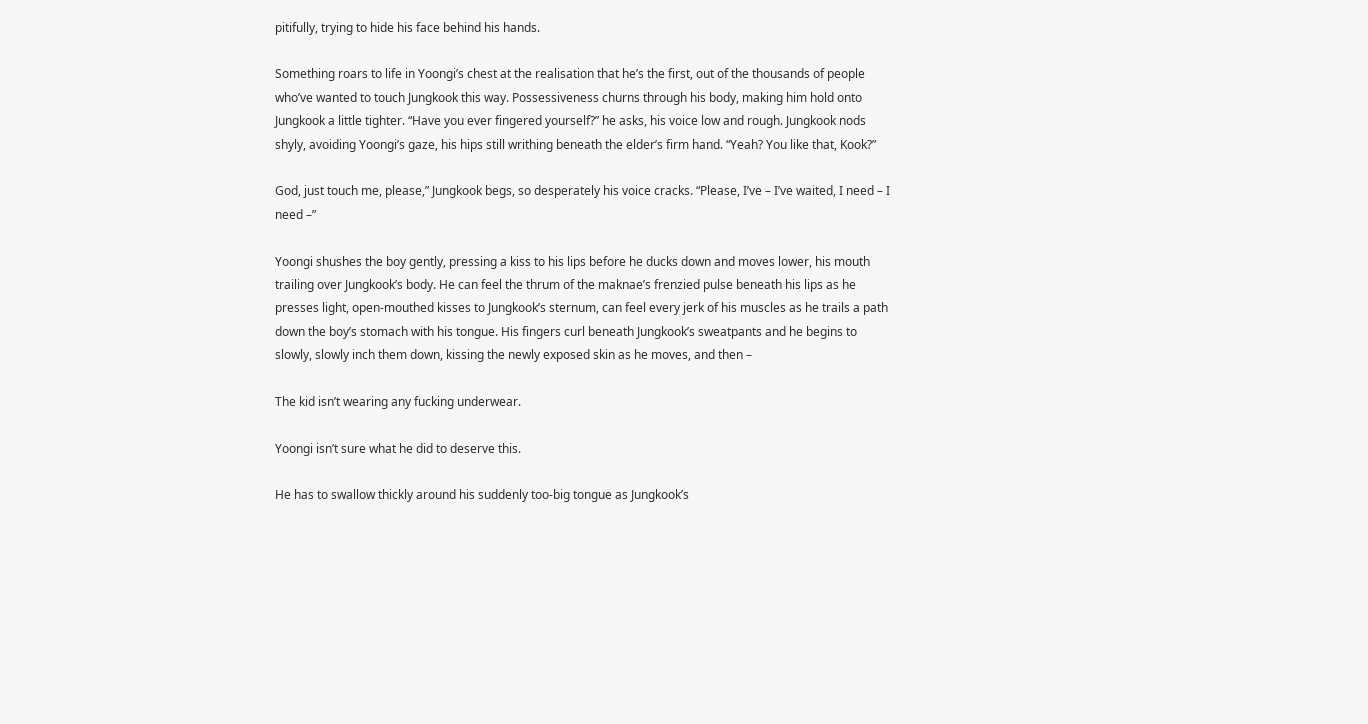pitifully, trying to hide his face behind his hands.

Something roars to life in Yoongi’s chest at the realisation that he’s the first, out of the thousands of people who’ve wanted to touch Jungkook this way. Possessiveness churns through his body, making him hold onto Jungkook a little tighter. “Have you ever fingered yourself?” he asks, his voice low and rough. Jungkook nods shyly, avoiding Yoongi’s gaze, his hips still writhing beneath the elder’s firm hand. “Yeah? You like that, Kook?”

God, just touch me, please,” Jungkook begs, so desperately his voice cracks. “Please, I’ve – I’ve waited, I need – I need –”

Yoongi shushes the boy gently, pressing a kiss to his lips before he ducks down and moves lower, his mouth trailing over Jungkook’s body. He can feel the thrum of the maknae’s frenzied pulse beneath his lips as he presses light, open-mouthed kisses to Jungkook’s sternum, can feel every jerk of his muscles as he trails a path down the boy’s stomach with his tongue. His fingers curl beneath Jungkook’s sweatpants and he begins to slowly, slowly inch them down, kissing the newly exposed skin as he moves, and then –

The kid isn’t wearing any fucking underwear.

Yoongi isn’t sure what he did to deserve this.

He has to swallow thickly around his suddenly too-big tongue as Jungkook’s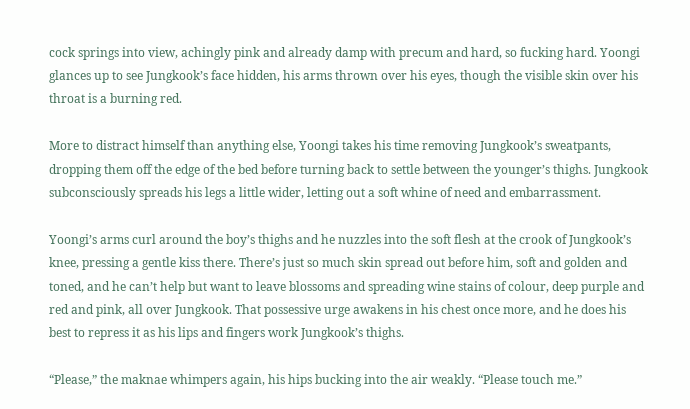cock springs into view, achingly pink and already damp with precum and hard, so fucking hard. Yoongi glances up to see Jungkook’s face hidden, his arms thrown over his eyes, though the visible skin over his throat is a burning red.

More to distract himself than anything else, Yoongi takes his time removing Jungkook’s sweatpants, dropping them off the edge of the bed before turning back to settle between the younger’s thighs. Jungkook subconsciously spreads his legs a little wider, letting out a soft whine of need and embarrassment.

Yoongi’s arms curl around the boy’s thighs and he nuzzles into the soft flesh at the crook of Jungkook’s knee, pressing a gentle kiss there. There’s just so much skin spread out before him, soft and golden and toned, and he can’t help but want to leave blossoms and spreading wine stains of colour, deep purple and red and pink, all over Jungkook. That possessive urge awakens in his chest once more, and he does his best to repress it as his lips and fingers work Jungkook’s thighs.

“Please,” the maknae whimpers again, his hips bucking into the air weakly. “Please touch me.”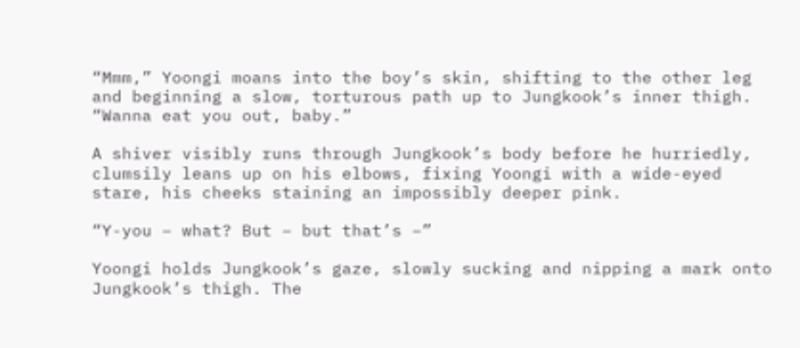“Mmm,” Yoongi moans into the boy’s skin, shifting to the other leg and beginning a slow, torturous path up to Jungkook’s inner thigh. “Wanna eat you out, baby.”

A shiver visibly runs through Jungkook’s body before he hurriedly, clumsily leans up on his elbows, fixing Yoongi with a wide-eyed stare, his cheeks staining an impossibly deeper pink.

“Y-you – what? But – but that’s –”

Yoongi holds Jungkook’s gaze, slowly sucking and nipping a mark onto Jungkook’s thigh. The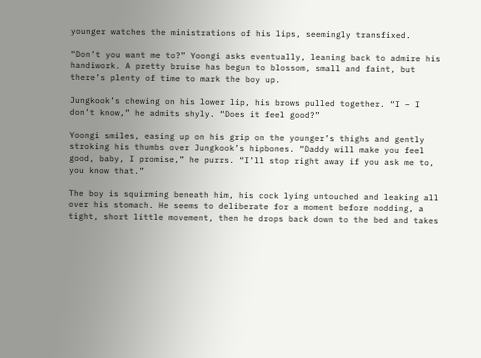younger watches the ministrations of his lips, seemingly transfixed.

“Don’t you want me to?” Yoongi asks eventually, leaning back to admire his handiwork. A pretty bruise has begun to blossom, small and faint, but there’s plenty of time to mark the boy up.

Jungkook’s chewing on his lower lip, his brows pulled together. “I – I don’t know,” he admits shyly. “Does it feel good?”

Yoongi smiles, easing up on his grip on the younger’s thighs and gently stroking his thumbs over Jungkook’s hipbones. “Daddy will make you feel good, baby, I promise,” he purrs. “I’ll stop right away if you ask me to, you know that.”

The boy is squirming beneath him, his cock lying untouched and leaking all over his stomach. He seems to deliberate for a moment before nodding, a tight, short little movement, then he drops back down to the bed and takes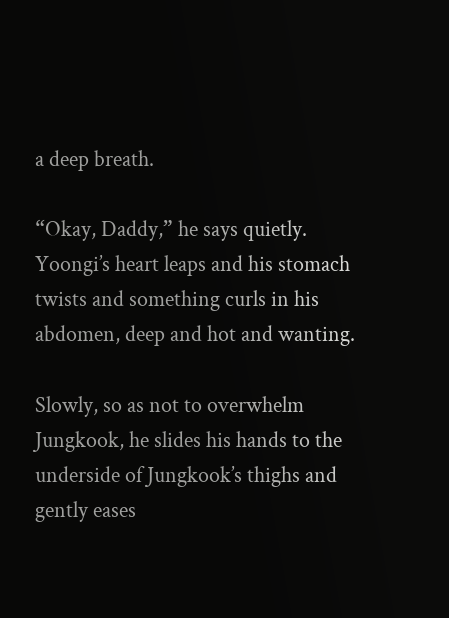a deep breath.

“Okay, Daddy,” he says quietly. Yoongi’s heart leaps and his stomach twists and something curls in his abdomen, deep and hot and wanting.

Slowly, so as not to overwhelm Jungkook, he slides his hands to the underside of Jungkook’s thighs and gently eases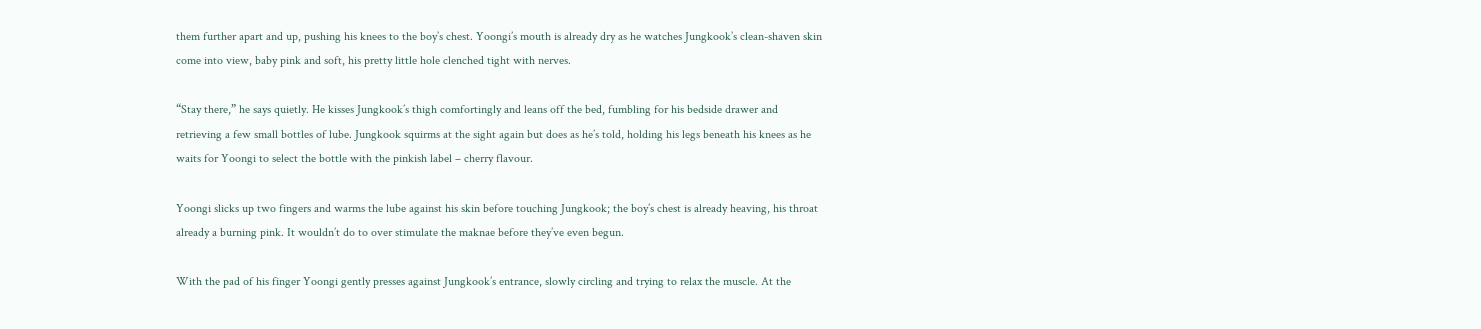them further apart and up, pushing his knees to the boy’s chest. Yoongi’s mouth is already dry as he watches Jungkook’s clean-shaven skin come into view, baby pink and soft, his pretty little hole clenched tight with nerves.

“Stay there,” he says quietly. He kisses Jungkook’s thigh comfortingly and leans off the bed, fumbling for his bedside drawer and retrieving a few small bottles of lube. Jungkook squirms at the sight again but does as he’s told, holding his legs beneath his knees as he waits for Yoongi to select the bottle with the pinkish label – cherry flavour.

Yoongi slicks up two fingers and warms the lube against his skin before touching Jungkook; the boy’s chest is already heaving, his throat already a burning pink. It wouldn’t do to over stimulate the maknae before they’ve even begun.

With the pad of his finger Yoongi gently presses against Jungkook’s entrance, slowly circling and trying to relax the muscle. At the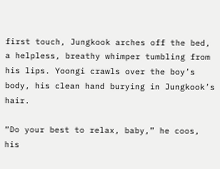first touch, Jungkook arches off the bed, a helpless, breathy whimper tumbling from his lips. Yoongi crawls over the boy’s body, his clean hand burying in Jungkook’s hair.

“Do your best to relax, baby,” he coos, his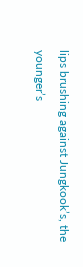lips brushing against Jungkook’s, the younger’s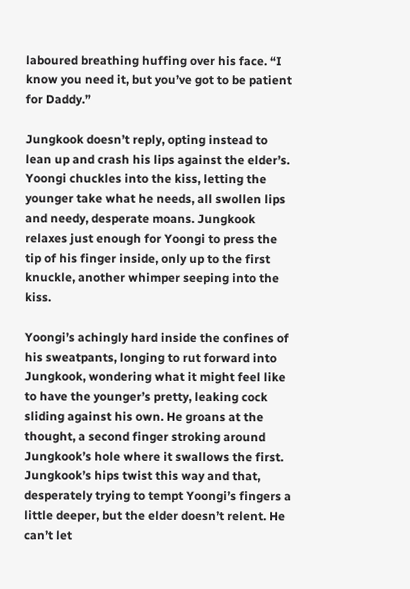laboured breathing huffing over his face. “I know you need it, but you’ve got to be patient for Daddy.”

Jungkook doesn’t reply, opting instead to lean up and crash his lips against the elder’s. Yoongi chuckles into the kiss, letting the younger take what he needs, all swollen lips and needy, desperate moans. Jungkook relaxes just enough for Yoongi to press the tip of his finger inside, only up to the first knuckle, another whimper seeping into the kiss.

Yoongi’s achingly hard inside the confines of his sweatpants, longing to rut forward into Jungkook, wondering what it might feel like to have the younger’s pretty, leaking cock sliding against his own. He groans at the thought, a second finger stroking around Jungkook’s hole where it swallows the first. Jungkook’s hips twist this way and that, desperately trying to tempt Yoongi’s fingers a little deeper, but the elder doesn’t relent. He can’t let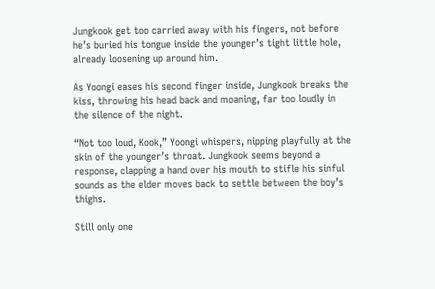Jungkook get too carried away with his fingers, not before he’s buried his tongue inside the younger’s tight little hole, already loosening up around him.

As Yoongi eases his second finger inside, Jungkook breaks the kiss, throwing his head back and moaning, far too loudly in the silence of the night.

“Not too loud, Kook,” Yoongi whispers, nipping playfully at the skin of the younger’s throat. Jungkook seems beyond a response, clapping a hand over his mouth to stifle his sinful sounds as the elder moves back to settle between the boy’s thighs.

Still only one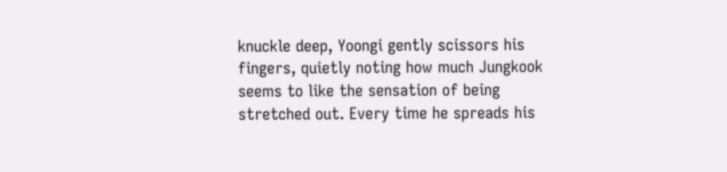knuckle deep, Yoongi gently scissors his fingers, quietly noting how much Jungkook seems to like the sensation of being stretched out. Every time he spreads his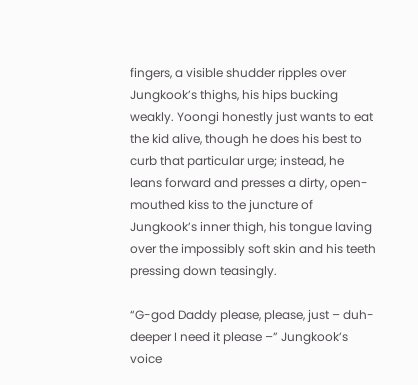fingers, a visible shudder ripples over Jungkook’s thighs, his hips bucking weakly. Yoongi honestly just wants to eat the kid alive, though he does his best to curb that particular urge; instead, he leans forward and presses a dirty, open-mouthed kiss to the juncture of Jungkook’s inner thigh, his tongue laving over the impossibly soft skin and his teeth pressing down teasingly.

“G-god Daddy please, please, just – duh-deeper I need it please –” Jungkook’s voice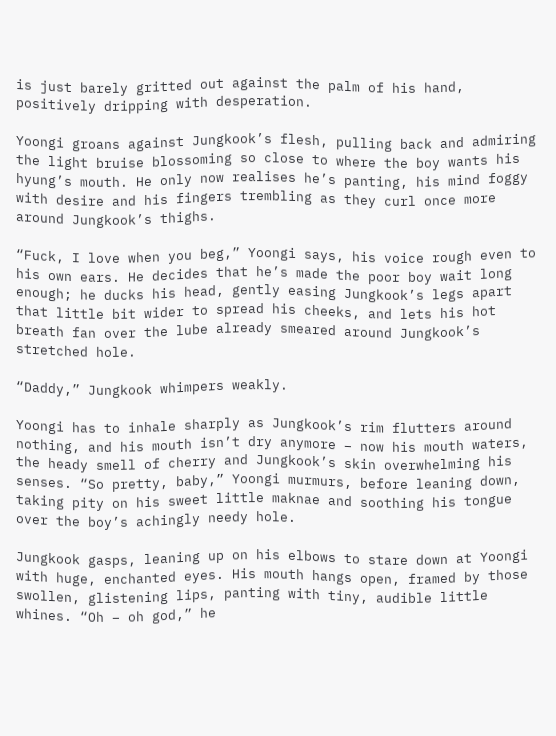is just barely gritted out against the palm of his hand, positively dripping with desperation.

Yoongi groans against Jungkook’s flesh, pulling back and admiring the light bruise blossoming so close to where the boy wants his hyung’s mouth. He only now realises he’s panting, his mind foggy with desire and his fingers trembling as they curl once more around Jungkook’s thighs.

“Fuck, I love when you beg,” Yoongi says, his voice rough even to his own ears. He decides that he’s made the poor boy wait long enough; he ducks his head, gently easing Jungkook’s legs apart that little bit wider to spread his cheeks, and lets his hot breath fan over the lube already smeared around Jungkook’s stretched hole.

“Daddy,” Jungkook whimpers weakly.

Yoongi has to inhale sharply as Jungkook’s rim flutters around nothing, and his mouth isn’t dry anymore – now his mouth waters, the heady smell of cherry and Jungkook’s skin overwhelming his senses. “So pretty, baby,” Yoongi murmurs, before leaning down, taking pity on his sweet little maknae and soothing his tongue over the boy’s achingly needy hole.

Jungkook gasps, leaning up on his elbows to stare down at Yoongi with huge, enchanted eyes. His mouth hangs open, framed by those swollen, glistening lips, panting with tiny, audible little whines. “Oh – oh god,” he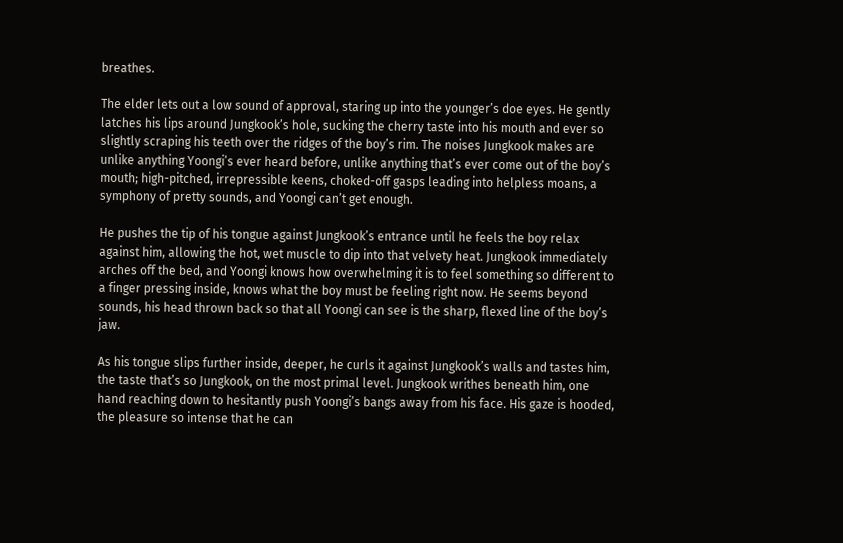breathes.

The elder lets out a low sound of approval, staring up into the younger’s doe eyes. He gently latches his lips around Jungkook’s hole, sucking the cherry taste into his mouth and ever so slightly scraping his teeth over the ridges of the boy’s rim. The noises Jungkook makes are unlike anything Yoongi’s ever heard before, unlike anything that’s ever come out of the boy’s mouth; high-pitched, irrepressible keens, choked-off gasps leading into helpless moans, a symphony of pretty sounds, and Yoongi can’t get enough.

He pushes the tip of his tongue against Jungkook’s entrance until he feels the boy relax against him, allowing the hot, wet muscle to dip into that velvety heat. Jungkook immediately arches off the bed, and Yoongi knows how overwhelming it is to feel something so different to a finger pressing inside, knows what the boy must be feeling right now. He seems beyond sounds, his head thrown back so that all Yoongi can see is the sharp, flexed line of the boy’s jaw.

As his tongue slips further inside, deeper, he curls it against Jungkook’s walls and tastes him, the taste that’s so Jungkook, on the most primal level. Jungkook writhes beneath him, one hand reaching down to hesitantly push Yoongi’s bangs away from his face. His gaze is hooded, the pleasure so intense that he can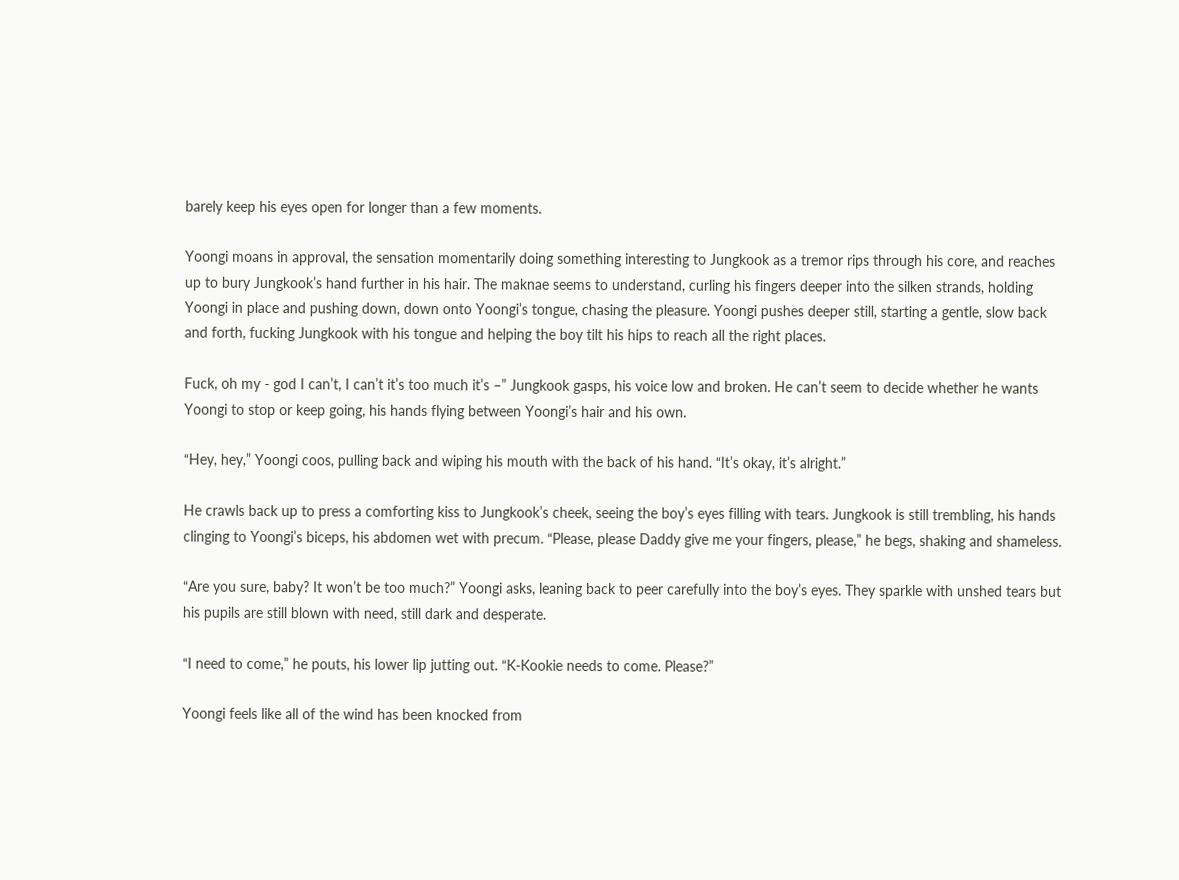barely keep his eyes open for longer than a few moments.

Yoongi moans in approval, the sensation momentarily doing something interesting to Jungkook as a tremor rips through his core, and reaches up to bury Jungkook’s hand further in his hair. The maknae seems to understand, curling his fingers deeper into the silken strands, holding Yoongi in place and pushing down, down onto Yoongi’s tongue, chasing the pleasure. Yoongi pushes deeper still, starting a gentle, slow back and forth, fucking Jungkook with his tongue and helping the boy tilt his hips to reach all the right places.

Fuck, oh my - god I can’t, I can’t it’s too much it’s –” Jungkook gasps, his voice low and broken. He can’t seem to decide whether he wants Yoongi to stop or keep going, his hands flying between Yoongi’s hair and his own.

“Hey, hey,” Yoongi coos, pulling back and wiping his mouth with the back of his hand. “It’s okay, it’s alright.”

He crawls back up to press a comforting kiss to Jungkook’s cheek, seeing the boy’s eyes filling with tears. Jungkook is still trembling, his hands clinging to Yoongi’s biceps, his abdomen wet with precum. “Please, please Daddy give me your fingers, please,” he begs, shaking and shameless.

“Are you sure, baby? It won’t be too much?” Yoongi asks, leaning back to peer carefully into the boy’s eyes. They sparkle with unshed tears but his pupils are still blown with need, still dark and desperate.

“I need to come,” he pouts, his lower lip jutting out. “K-Kookie needs to come. Please?”

Yoongi feels like all of the wind has been knocked from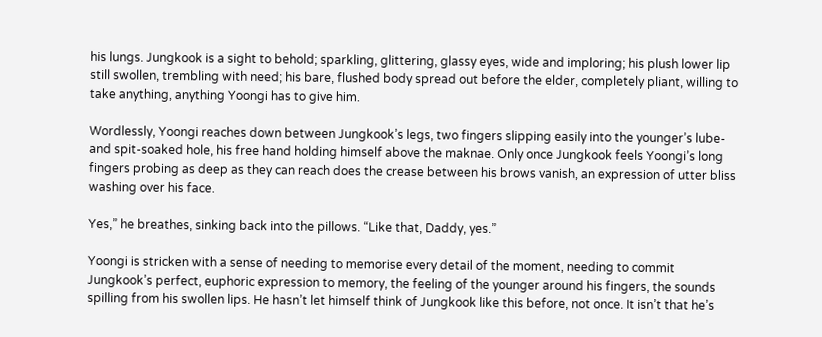his lungs. Jungkook is a sight to behold; sparkling, glittering, glassy eyes, wide and imploring; his plush lower lip still swollen, trembling with need; his bare, flushed body spread out before the elder, completely pliant, willing to take anything, anything Yoongi has to give him.

Wordlessly, Yoongi reaches down between Jungkook’s legs, two fingers slipping easily into the younger’s lube- and spit-soaked hole, his free hand holding himself above the maknae. Only once Jungkook feels Yoongi’s long fingers probing as deep as they can reach does the crease between his brows vanish, an expression of utter bliss washing over his face.

Yes,” he breathes, sinking back into the pillows. “Like that, Daddy, yes.”

Yoongi is stricken with a sense of needing to memorise every detail of the moment, needing to commit Jungkook’s perfect, euphoric expression to memory, the feeling of the younger around his fingers, the sounds spilling from his swollen lips. He hasn’t let himself think of Jungkook like this before, not once. It isn’t that he’s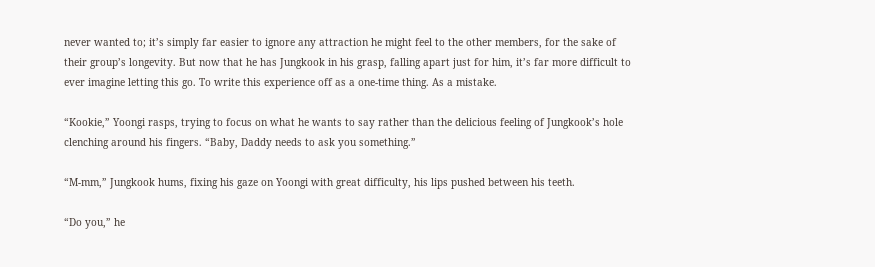never wanted to; it’s simply far easier to ignore any attraction he might feel to the other members, for the sake of their group’s longevity. But now that he has Jungkook in his grasp, falling apart just for him, it’s far more difficult to ever imagine letting this go. To write this experience off as a one-time thing. As a mistake.

“Kookie,” Yoongi rasps, trying to focus on what he wants to say rather than the delicious feeling of Jungkook’s hole clenching around his fingers. “Baby, Daddy needs to ask you something.”

“M-mm,” Jungkook hums, fixing his gaze on Yoongi with great difficulty, his lips pushed between his teeth.

“Do you,” he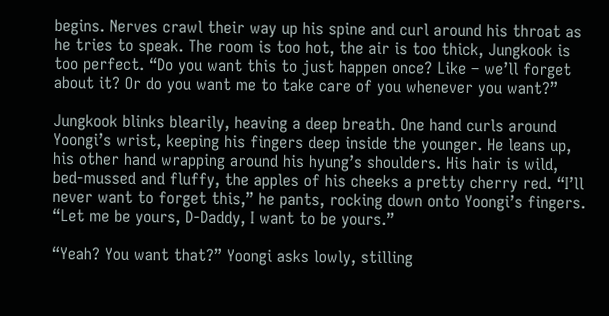begins. Nerves crawl their way up his spine and curl around his throat as he tries to speak. The room is too hot, the air is too thick, Jungkook is too perfect. “Do you want this to just happen once? Like – we’ll forget about it? Or do you want me to take care of you whenever you want?”

Jungkook blinks blearily, heaving a deep breath. One hand curls around Yoongi’s wrist, keeping his fingers deep inside the younger. He leans up, his other hand wrapping around his hyung’s shoulders. His hair is wild, bed-mussed and fluffy, the apples of his cheeks a pretty cherry red. “I’ll never want to forget this,” he pants, rocking down onto Yoongi’s fingers. “Let me be yours, D-Daddy, I want to be yours.”

“Yeah? You want that?” Yoongi asks lowly, stilling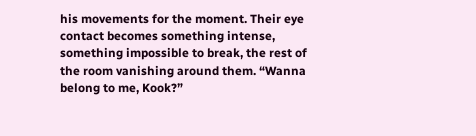his movements for the moment. Their eye contact becomes something intense, something impossible to break, the rest of the room vanishing around them. “Wanna belong to me, Kook?”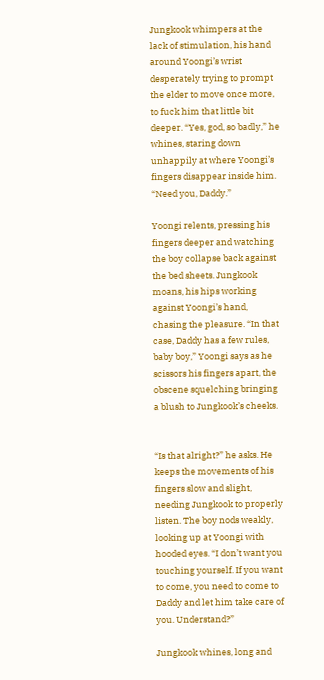Jungkook whimpers at the lack of stimulation, his hand around Yoongi’s wrist desperately trying to prompt the elder to move once more, to fuck him that little bit deeper. “Yes, god, so badly,” he whines, staring down unhappily at where Yoongi’s fingers disappear inside him. “Need you, Daddy.”

Yoongi relents, pressing his fingers deeper and watching the boy collapse back against the bed sheets. Jungkook moans, his hips working against Yoongi’s hand, chasing the pleasure. “In that case, Daddy has a few rules, baby boy,” Yoongi says as he scissors his fingers apart, the obscene squelching bringing a blush to Jungkook’s cheeks.


“Is that alright?” he asks. He keeps the movements of his fingers slow and slight, needing Jungkook to properly listen. The boy nods weakly, looking up at Yoongi with hooded eyes. “I don’t want you touching yourself. If you want to come, you need to come to Daddy and let him take care of you. Understand?”

Jungkook whines, long and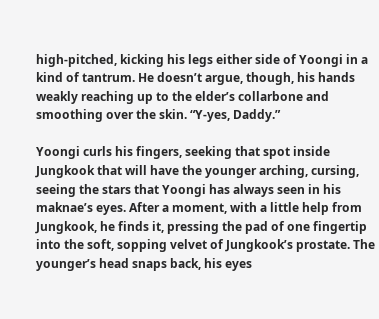high-pitched, kicking his legs either side of Yoongi in a kind of tantrum. He doesn’t argue, though, his hands weakly reaching up to the elder’s collarbone and smoothing over the skin. “Y-yes, Daddy.”

Yoongi curls his fingers, seeking that spot inside Jungkook that will have the younger arching, cursing, seeing the stars that Yoongi has always seen in his maknae’s eyes. After a moment, with a little help from Jungkook, he finds it, pressing the pad of one fingertip into the soft, sopping velvet of Jungkook’s prostate. The younger’s head snaps back, his eyes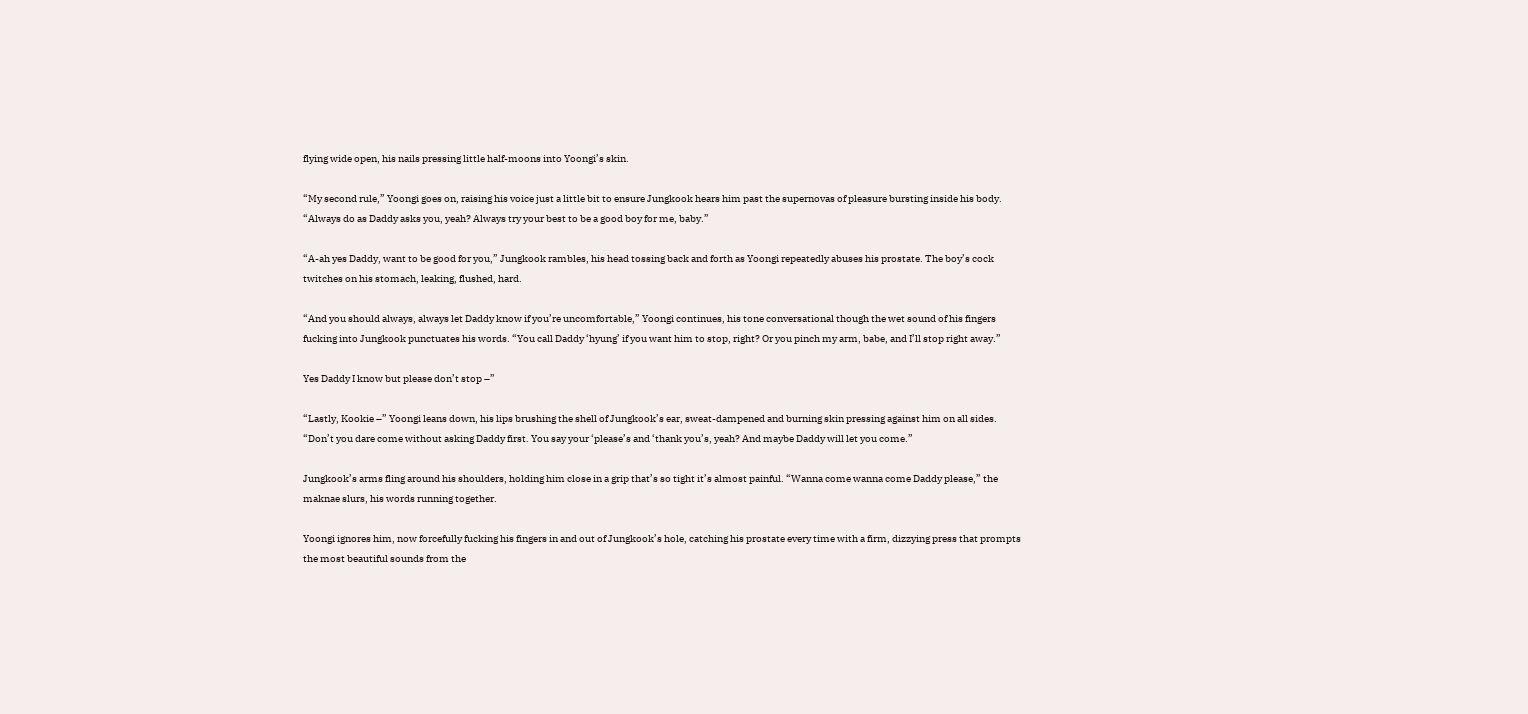flying wide open, his nails pressing little half-moons into Yoongi’s skin.

“My second rule,” Yoongi goes on, raising his voice just a little bit to ensure Jungkook hears him past the supernovas of pleasure bursting inside his body. “Always do as Daddy asks you, yeah? Always try your best to be a good boy for me, baby.”

“A-ah yes Daddy, want to be good for you,” Jungkook rambles, his head tossing back and forth as Yoongi repeatedly abuses his prostate. The boy’s cock twitches on his stomach, leaking, flushed, hard.

“And you should always, always let Daddy know if you’re uncomfortable,” Yoongi continues, his tone conversational though the wet sound of his fingers fucking into Jungkook punctuates his words. “You call Daddy ‘hyung’ if you want him to stop, right? Or you pinch my arm, babe, and I’ll stop right away.”

Yes Daddy I know but please don’t stop –”

“Lastly, Kookie –” Yoongi leans down, his lips brushing the shell of Jungkook’s ear, sweat-dampened and burning skin pressing against him on all sides. “Don’t you dare come without asking Daddy first. You say your ‘please’s and ‘thank you’s, yeah? And maybe Daddy will let you come.”

Jungkook’s arms fling around his shoulders, holding him close in a grip that’s so tight it’s almost painful. “Wanna come wanna come Daddy please,” the maknae slurs, his words running together.

Yoongi ignores him, now forcefully fucking his fingers in and out of Jungkook’s hole, catching his prostate every time with a firm, dizzying press that prompts the most beautiful sounds from the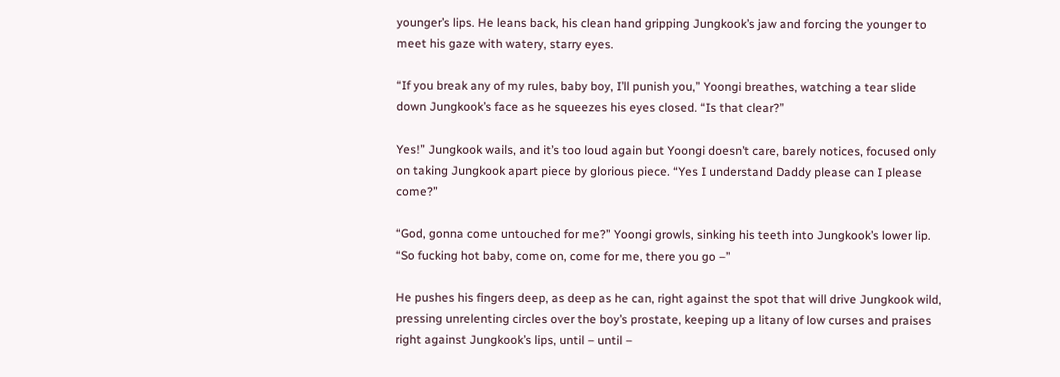younger’s lips. He leans back, his clean hand gripping Jungkook’s jaw and forcing the younger to meet his gaze with watery, starry eyes.

“If you break any of my rules, baby boy, I’ll punish you,” Yoongi breathes, watching a tear slide down Jungkook’s face as he squeezes his eyes closed. “Is that clear?”

Yes!” Jungkook wails, and it’s too loud again but Yoongi doesn’t care, barely notices, focused only on taking Jungkook apart piece by glorious piece. “Yes I understand Daddy please can I please come?”

“God, gonna come untouched for me?” Yoongi growls, sinking his teeth into Jungkook’s lower lip. “So fucking hot baby, come on, come for me, there you go –”

He pushes his fingers deep, as deep as he can, right against the spot that will drive Jungkook wild, pressing unrelenting circles over the boy’s prostate, keeping up a litany of low curses and praises right against Jungkook’s lips, until – until –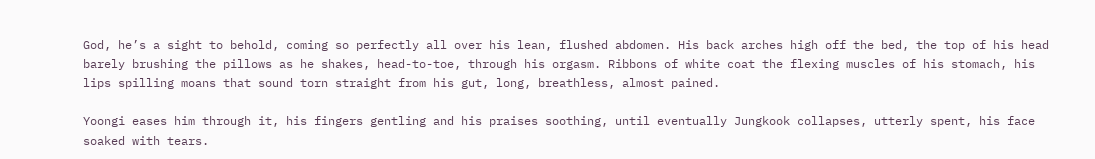God, he’s a sight to behold, coming so perfectly all over his lean, flushed abdomen. His back arches high off the bed, the top of his head barely brushing the pillows as he shakes, head-to-toe, through his orgasm. Ribbons of white coat the flexing muscles of his stomach, his lips spilling moans that sound torn straight from his gut, long, breathless, almost pained.

Yoongi eases him through it, his fingers gentling and his praises soothing, until eventually Jungkook collapses, utterly spent, his face soaked with tears.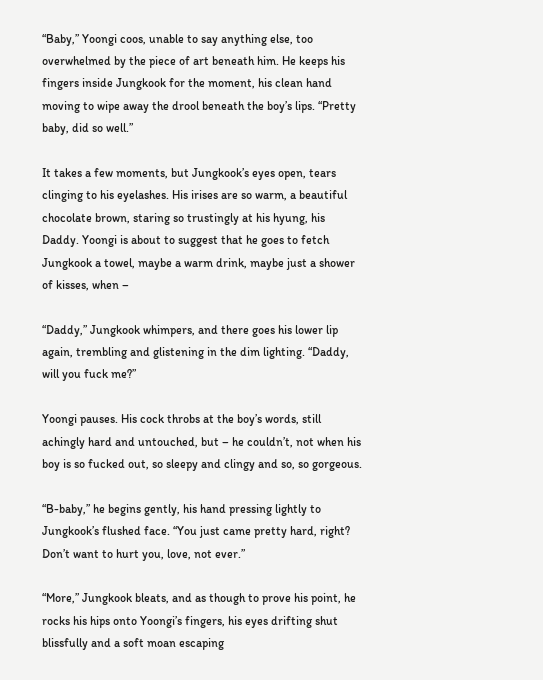“Baby,” Yoongi coos, unable to say anything else, too overwhelmed by the piece of art beneath him. He keeps his fingers inside Jungkook for the moment, his clean hand moving to wipe away the drool beneath the boy’s lips. “Pretty baby, did so well.”

It takes a few moments, but Jungkook’s eyes open, tears clinging to his eyelashes. His irises are so warm, a beautiful chocolate brown, staring so trustingly at his hyung, his Daddy. Yoongi is about to suggest that he goes to fetch Jungkook a towel, maybe a warm drink, maybe just a shower of kisses, when –

“Daddy,” Jungkook whimpers, and there goes his lower lip again, trembling and glistening in the dim lighting. “Daddy, will you fuck me?”

Yoongi pauses. His cock throbs at the boy’s words, still achingly hard and untouched, but – he couldn’t, not when his boy is so fucked out, so sleepy and clingy and so, so gorgeous.

“B-baby,” he begins gently, his hand pressing lightly to Jungkook’s flushed face. “You just came pretty hard, right? Don’t want to hurt you, love, not ever.”

“More,” Jungkook bleats, and as though to prove his point, he rocks his hips onto Yoongi’s fingers, his eyes drifting shut blissfully and a soft moan escaping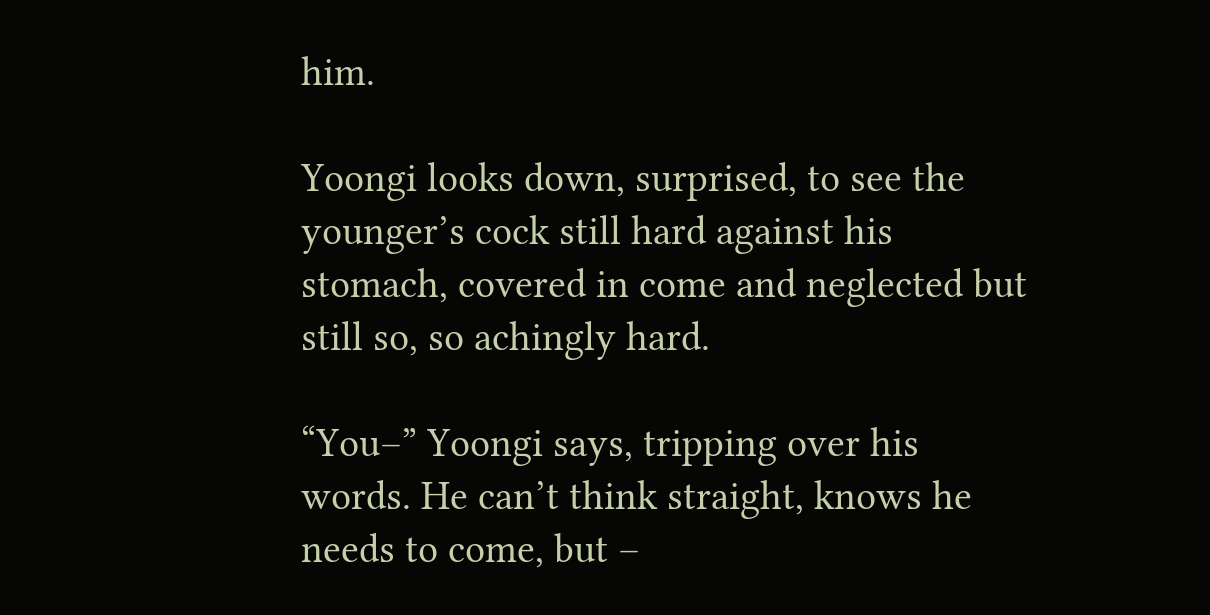him.

Yoongi looks down, surprised, to see the younger’s cock still hard against his stomach, covered in come and neglected but still so, so achingly hard.

“You–” Yoongi says, tripping over his words. He can’t think straight, knows he needs to come, but –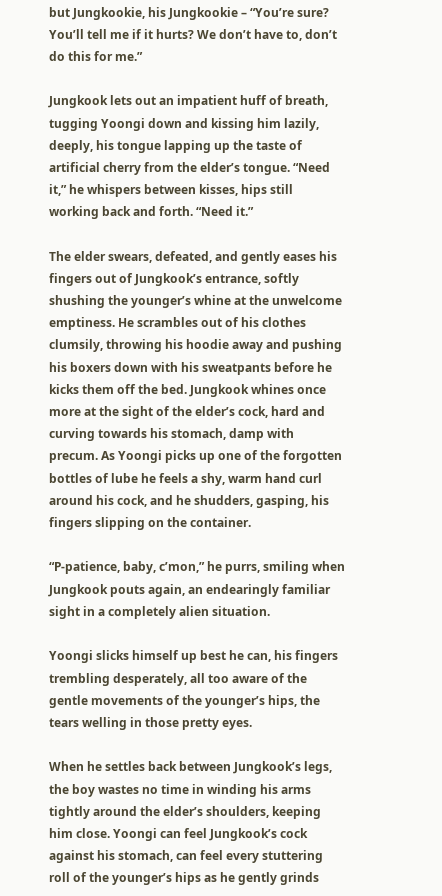but Jungkookie, his Jungkookie – “You’re sure? You’ll tell me if it hurts? We don’t have to, don’t do this for me.”

Jungkook lets out an impatient huff of breath, tugging Yoongi down and kissing him lazily, deeply, his tongue lapping up the taste of artificial cherry from the elder’s tongue. “Need it,” he whispers between kisses, hips still working back and forth. “Need it.”

The elder swears, defeated, and gently eases his fingers out of Jungkook’s entrance, softly shushing the younger’s whine at the unwelcome emptiness. He scrambles out of his clothes clumsily, throwing his hoodie away and pushing his boxers down with his sweatpants before he kicks them off the bed. Jungkook whines once more at the sight of the elder’s cock, hard and curving towards his stomach, damp with precum. As Yoongi picks up one of the forgotten bottles of lube he feels a shy, warm hand curl around his cock, and he shudders, gasping, his fingers slipping on the container.

“P-patience, baby, c’mon,” he purrs, smiling when Jungkook pouts again, an endearingly familiar sight in a completely alien situation.

Yoongi slicks himself up best he can, his fingers trembling desperately, all too aware of the gentle movements of the younger’s hips, the tears welling in those pretty eyes.

When he settles back between Jungkook’s legs, the boy wastes no time in winding his arms tightly around the elder’s shoulders, keeping him close. Yoongi can feel Jungkook’s cock against his stomach, can feel every stuttering roll of the younger’s hips as he gently grinds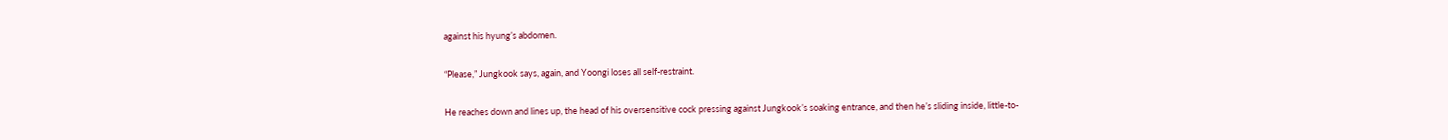against his hyung’s abdomen.

“Please,” Jungkook says, again, and Yoongi loses all self-restraint.

He reaches down and lines up, the head of his oversensitive cock pressing against Jungkook’s soaking entrance, and then he’s sliding inside, little-to-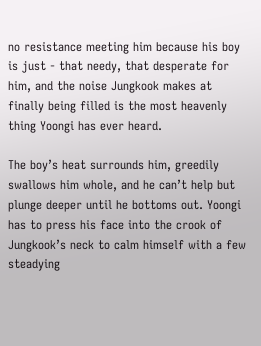no resistance meeting him because his boy is just - that needy, that desperate for him, and the noise Jungkook makes at finally being filled is the most heavenly thing Yoongi has ever heard.

The boy’s heat surrounds him, greedily swallows him whole, and he can’t help but plunge deeper until he bottoms out. Yoongi has to press his face into the crook of Jungkook’s neck to calm himself with a few steadying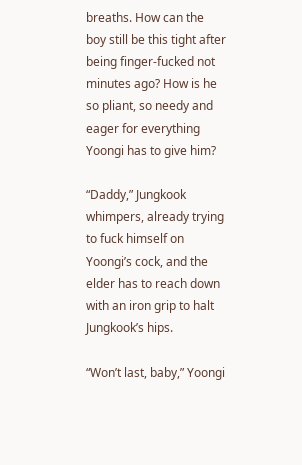breaths. How can the boy still be this tight after being finger-fucked not minutes ago? How is he so pliant, so needy and eager for everything Yoongi has to give him?

“Daddy,” Jungkook whimpers, already trying to fuck himself on Yoongi’s cock, and the elder has to reach down with an iron grip to halt Jungkook’s hips.

“Won’t last, baby,” Yoongi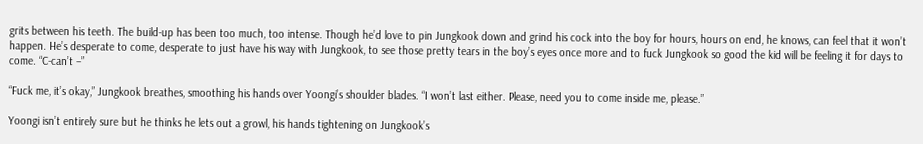grits between his teeth. The build-up has been too much, too intense. Though he’d love to pin Jungkook down and grind his cock into the boy for hours, hours on end, he knows, can feel that it won’t happen. He’s desperate to come, desperate to just have his way with Jungkook, to see those pretty tears in the boy’s eyes once more and to fuck Jungkook so good the kid will be feeling it for days to come. “C-can’t –”

“Fuck me, it’s okay,” Jungkook breathes, smoothing his hands over Yoongi’s shoulder blades. “I won’t last either. Please, need you to come inside me, please.”

Yoongi isn’t entirely sure but he thinks he lets out a growl, his hands tightening on Jungkook’s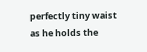perfectly tiny waist as he holds the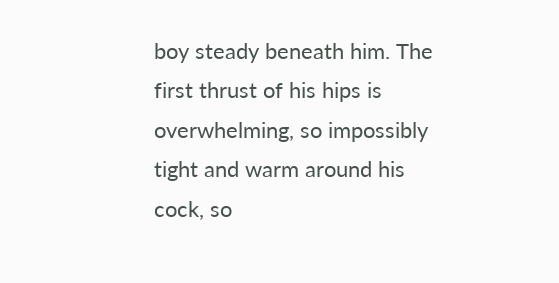boy steady beneath him. The first thrust of his hips is overwhelming, so impossibly tight and warm around his cock, so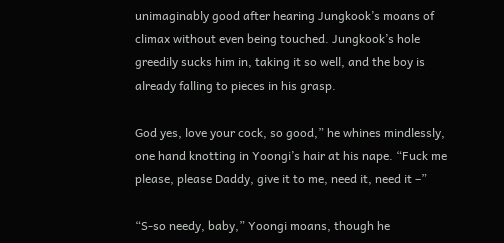unimaginably good after hearing Jungkook’s moans of climax without even being touched. Jungkook’s hole greedily sucks him in, taking it so well, and the boy is already falling to pieces in his grasp.

God yes, love your cock, so good,” he whines mindlessly, one hand knotting in Yoongi’s hair at his nape. “Fuck me please, please Daddy, give it to me, need it, need it –”

“S-so needy, baby,” Yoongi moans, though he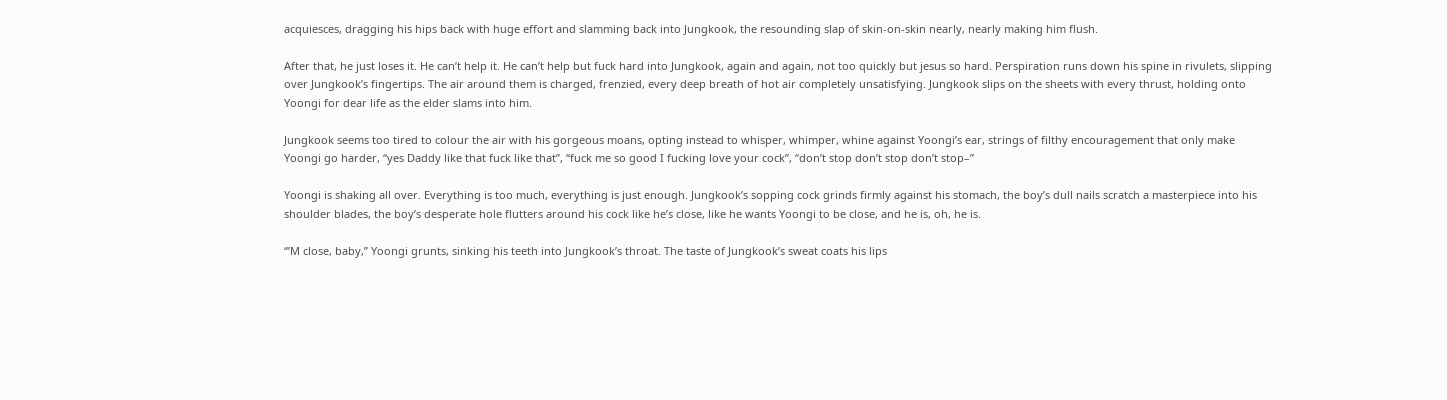acquiesces, dragging his hips back with huge effort and slamming back into Jungkook, the resounding slap of skin-on-skin nearly, nearly making him flush.

After that, he just loses it. He can’t help it. He can’t help but fuck hard into Jungkook, again and again, not too quickly but jesus so hard. Perspiration runs down his spine in rivulets, slipping over Jungkook’s fingertips. The air around them is charged, frenzied, every deep breath of hot air completely unsatisfying. Jungkook slips on the sheets with every thrust, holding onto Yoongi for dear life as the elder slams into him.

Jungkook seems too tired to colour the air with his gorgeous moans, opting instead to whisper, whimper, whine against Yoongi’s ear, strings of filthy encouragement that only make Yoongi go harder, “yes Daddy like that fuck like that”, “fuck me so good I fucking love your cock”, “don’t stop don’t stop don’t stop–”

Yoongi is shaking all over. Everything is too much, everything is just enough. Jungkook’s sopping cock grinds firmly against his stomach, the boy’s dull nails scratch a masterpiece into his shoulder blades, the boy’s desperate hole flutters around his cock like he’s close, like he wants Yoongi to be close, and he is, oh, he is.

“’M close, baby,” Yoongi grunts, sinking his teeth into Jungkook’s throat. The taste of Jungkook’s sweat coats his lips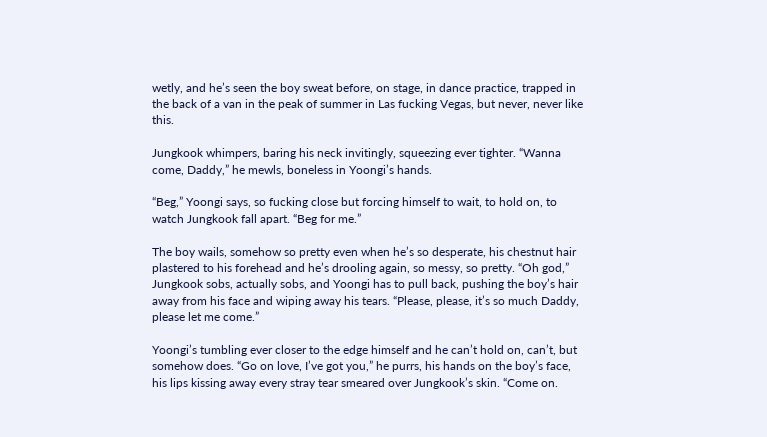wetly, and he’s seen the boy sweat before, on stage, in dance practice, trapped in the back of a van in the peak of summer in Las fucking Vegas, but never, never like this.

Jungkook whimpers, baring his neck invitingly, squeezing ever tighter. “Wanna come, Daddy,” he mewls, boneless in Yoongi’s hands.

“Beg,” Yoongi says, so fucking close but forcing himself to wait, to hold on, to watch Jungkook fall apart. “Beg for me.”

The boy wails, somehow so pretty even when he’s so desperate, his chestnut hair plastered to his forehead and he’s drooling again, so messy, so pretty. “Oh god,” Jungkook sobs, actually sobs, and Yoongi has to pull back, pushing the boy’s hair away from his face and wiping away his tears. “Please, please, it’s so much Daddy, please let me come.”

Yoongi’s tumbling ever closer to the edge himself and he can’t hold on, can’t, but somehow does. “Go on love, I’ve got you,” he purrs, his hands on the boy’s face, his lips kissing away every stray tear smeared over Jungkook’s skin. “Come on.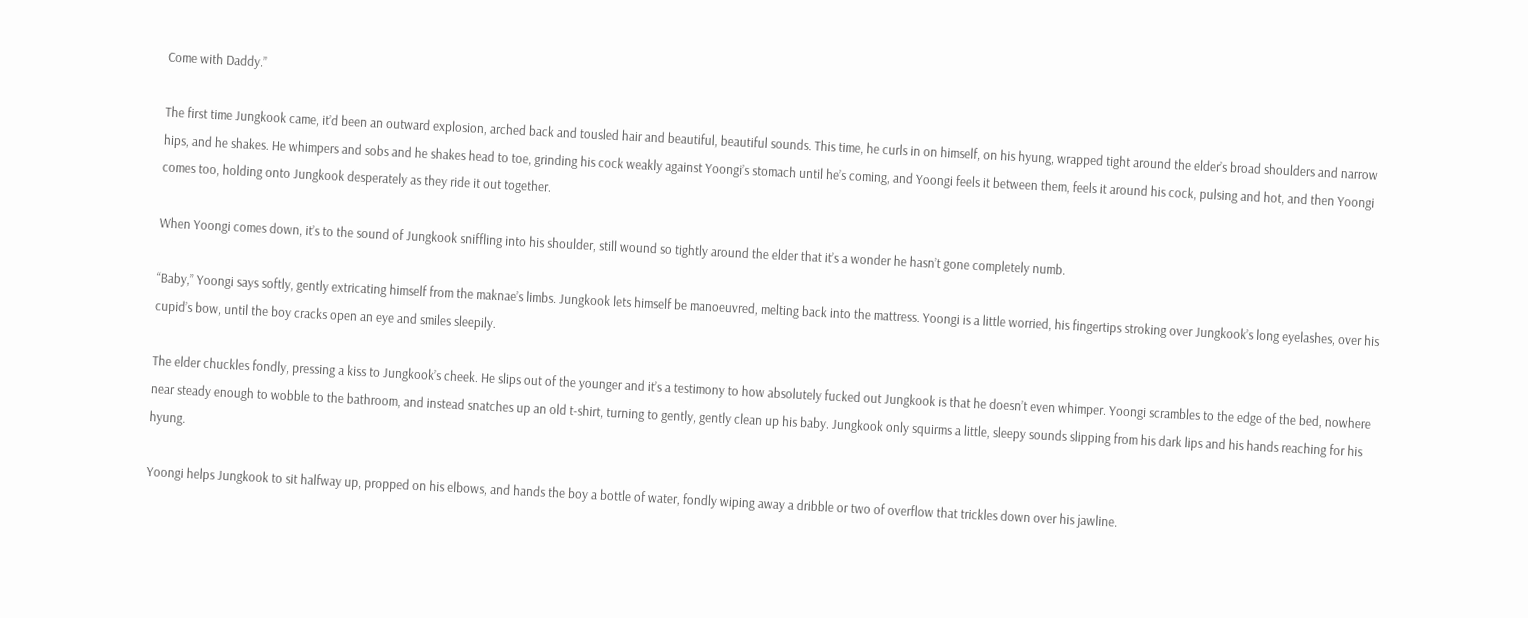Come with Daddy.”

The first time Jungkook came, it’d been an outward explosion, arched back and tousled hair and beautiful, beautiful sounds. This time, he curls in on himself, on his hyung, wrapped tight around the elder’s broad shoulders and narrow hips, and he shakes. He whimpers and sobs and he shakes head to toe, grinding his cock weakly against Yoongi’s stomach until he’s coming, and Yoongi feels it between them, feels it around his cock, pulsing and hot, and then Yoongi comes too, holding onto Jungkook desperately as they ride it out together.

When Yoongi comes down, it’s to the sound of Jungkook sniffling into his shoulder, still wound so tightly around the elder that it’s a wonder he hasn’t gone completely numb.

“Baby,” Yoongi says softly, gently extricating himself from the maknae’s limbs. Jungkook lets himself be manoeuvred, melting back into the mattress. Yoongi is a little worried, his fingertips stroking over Jungkook’s long eyelashes, over his cupid’s bow, until the boy cracks open an eye and smiles sleepily.

The elder chuckles fondly, pressing a kiss to Jungkook’s cheek. He slips out of the younger and it’s a testimony to how absolutely fucked out Jungkook is that he doesn’t even whimper. Yoongi scrambles to the edge of the bed, nowhere near steady enough to wobble to the bathroom, and instead snatches up an old t-shirt, turning to gently, gently clean up his baby. Jungkook only squirms a little, sleepy sounds slipping from his dark lips and his hands reaching for his hyung.

Yoongi helps Jungkook to sit halfway up, propped on his elbows, and hands the boy a bottle of water, fondly wiping away a dribble or two of overflow that trickles down over his jawline.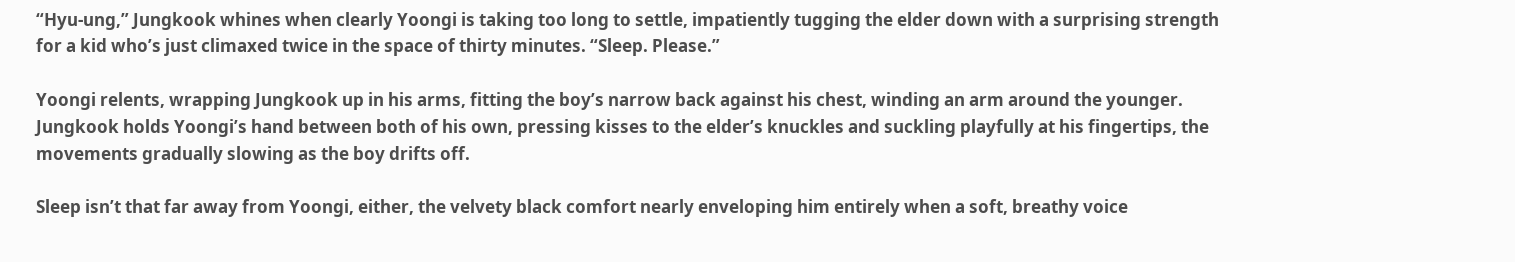“Hyu-ung,” Jungkook whines when clearly Yoongi is taking too long to settle, impatiently tugging the elder down with a surprising strength for a kid who’s just climaxed twice in the space of thirty minutes. “Sleep. Please.”

Yoongi relents, wrapping Jungkook up in his arms, fitting the boy’s narrow back against his chest, winding an arm around the younger. Jungkook holds Yoongi’s hand between both of his own, pressing kisses to the elder’s knuckles and suckling playfully at his fingertips, the movements gradually slowing as the boy drifts off.

Sleep isn’t that far away from Yoongi, either, the velvety black comfort nearly enveloping him entirely when a soft, breathy voice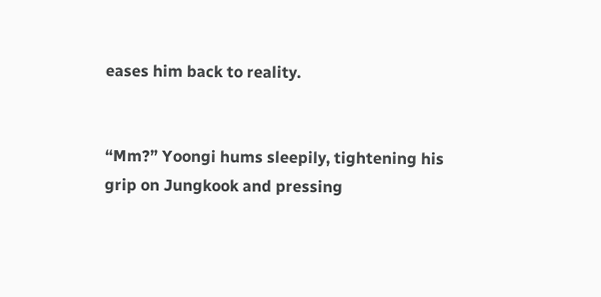eases him back to reality.


“Mm?” Yoongi hums sleepily, tightening his grip on Jungkook and pressing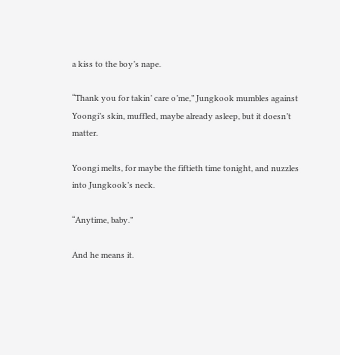a kiss to the boy’s nape.

“Thank you for takin’ care o’me,” Jungkook mumbles against Yoongi’s skin, muffled, maybe already asleep, but it doesn’t matter.

Yoongi melts, for maybe the fiftieth time tonight, and nuzzles into Jungkook’s neck.

“Anytime, baby.”

And he means it.